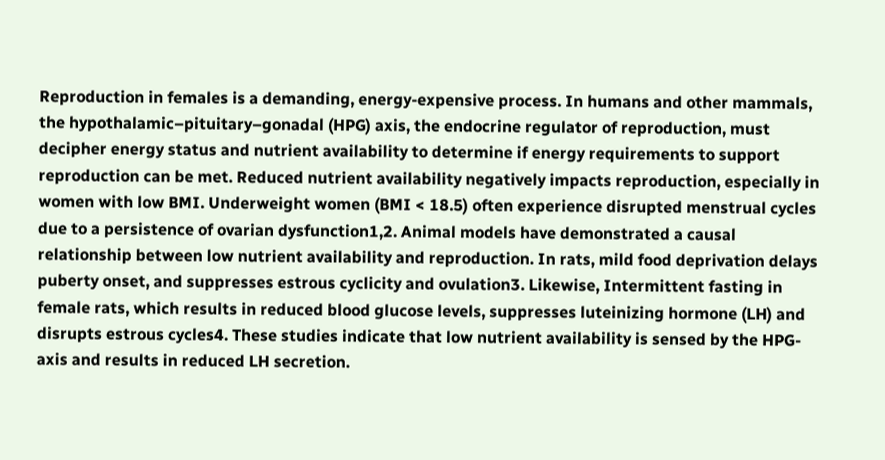Reproduction in females is a demanding, energy-expensive process. In humans and other mammals, the hypothalamic–pituitary–gonadal (HPG) axis, the endocrine regulator of reproduction, must decipher energy status and nutrient availability to determine if energy requirements to support reproduction can be met. Reduced nutrient availability negatively impacts reproduction, especially in women with low BMI. Underweight women (BMI < 18.5) often experience disrupted menstrual cycles due to a persistence of ovarian dysfunction1,2. Animal models have demonstrated a causal relationship between low nutrient availability and reproduction. In rats, mild food deprivation delays puberty onset, and suppresses estrous cyclicity and ovulation3. Likewise, Intermittent fasting in female rats, which results in reduced blood glucose levels, suppresses luteinizing hormone (LH) and disrupts estrous cycles4. These studies indicate that low nutrient availability is sensed by the HPG-axis and results in reduced LH secretion.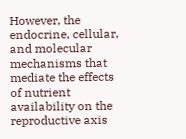However, the endocrine, cellular, and molecular mechanisms that mediate the effects of nutrient availability on the reproductive axis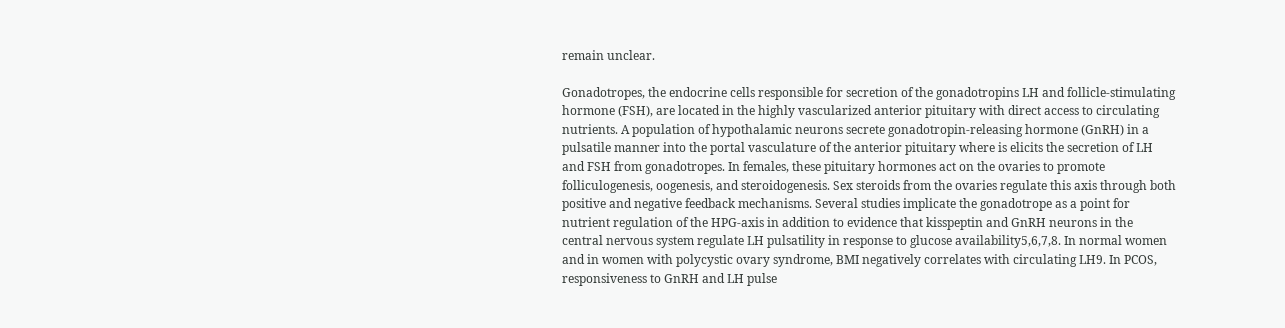remain unclear.

Gonadotropes, the endocrine cells responsible for secretion of the gonadotropins LH and follicle-stimulating hormone (FSH), are located in the highly vascularized anterior pituitary with direct access to circulating nutrients. A population of hypothalamic neurons secrete gonadotropin-releasing hormone (GnRH) in a pulsatile manner into the portal vasculature of the anterior pituitary where is elicits the secretion of LH and FSH from gonadotropes. In females, these pituitary hormones act on the ovaries to promote folliculogenesis, oogenesis, and steroidogenesis. Sex steroids from the ovaries regulate this axis through both positive and negative feedback mechanisms. Several studies implicate the gonadotrope as a point for nutrient regulation of the HPG-axis in addition to evidence that kisspeptin and GnRH neurons in the central nervous system regulate LH pulsatility in response to glucose availability5,6,7,8. In normal women and in women with polycystic ovary syndrome, BMI negatively correlates with circulating LH9. In PCOS, responsiveness to GnRH and LH pulse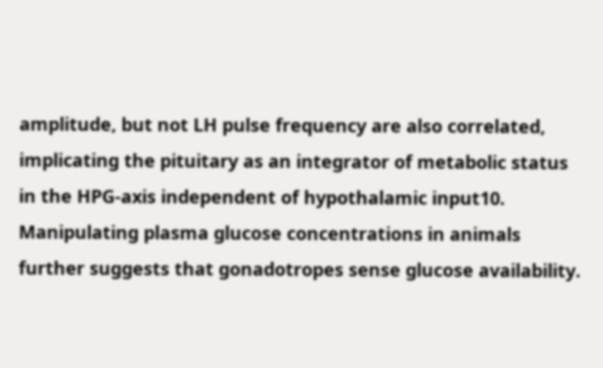amplitude, but not LH pulse frequency are also correlated, implicating the pituitary as an integrator of metabolic status in the HPG-axis independent of hypothalamic input10. Manipulating plasma glucose concentrations in animals further suggests that gonadotropes sense glucose availability.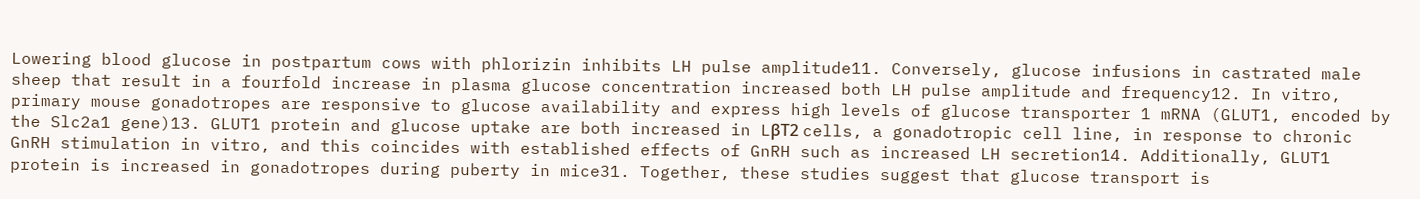Lowering blood glucose in postpartum cows with phlorizin inhibits LH pulse amplitude11. Conversely, glucose infusions in castrated male sheep that result in a fourfold increase in plasma glucose concentration increased both LH pulse amplitude and frequency12. In vitro, primary mouse gonadotropes are responsive to glucose availability and express high levels of glucose transporter 1 mRNA (GLUT1, encoded by the Slc2a1 gene)13. GLUT1 protein and glucose uptake are both increased in LβT2 cells, a gonadotropic cell line, in response to chronic GnRH stimulation in vitro, and this coincides with established effects of GnRH such as increased LH secretion14. Additionally, GLUT1 protein is increased in gonadotropes during puberty in mice31. Together, these studies suggest that glucose transport is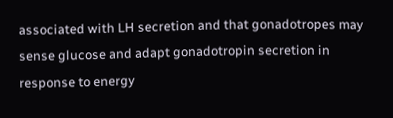associated with LH secretion and that gonadotropes may sense glucose and adapt gonadotropin secretion in response to energy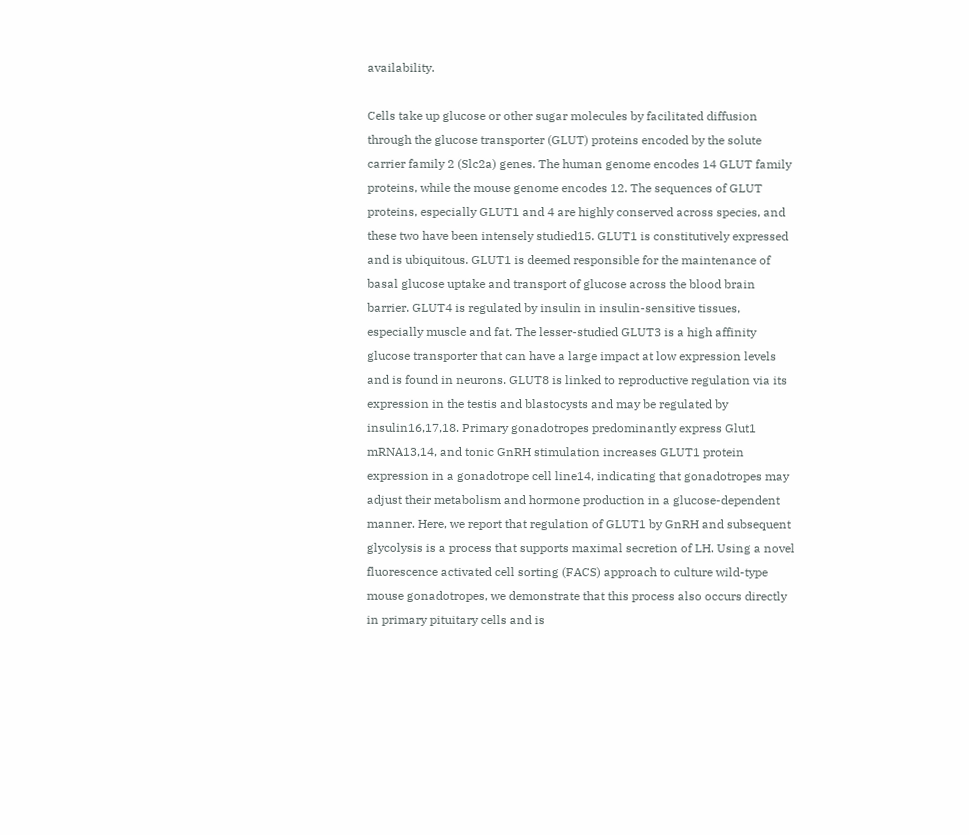availability.

Cells take up glucose or other sugar molecules by facilitated diffusion through the glucose transporter (GLUT) proteins encoded by the solute carrier family 2 (Slc2a) genes. The human genome encodes 14 GLUT family proteins, while the mouse genome encodes 12. The sequences of GLUT proteins, especially GLUT1 and 4 are highly conserved across species, and these two have been intensely studied15. GLUT1 is constitutively expressed and is ubiquitous. GLUT1 is deemed responsible for the maintenance of basal glucose uptake and transport of glucose across the blood brain barrier. GLUT4 is regulated by insulin in insulin-sensitive tissues, especially muscle and fat. The lesser-studied GLUT3 is a high affinity glucose transporter that can have a large impact at low expression levels and is found in neurons. GLUT8 is linked to reproductive regulation via its expression in the testis and blastocysts and may be regulated by insulin16,17,18. Primary gonadotropes predominantly express Glut1 mRNA13,14, and tonic GnRH stimulation increases GLUT1 protein expression in a gonadotrope cell line14, indicating that gonadotropes may adjust their metabolism and hormone production in a glucose-dependent manner. Here, we report that regulation of GLUT1 by GnRH and subsequent glycolysis is a process that supports maximal secretion of LH. Using a novel fluorescence activated cell sorting (FACS) approach to culture wild-type mouse gonadotropes, we demonstrate that this process also occurs directly in primary pituitary cells and is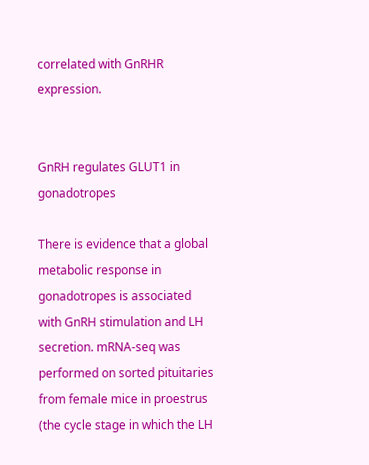correlated with GnRHR expression.


GnRH regulates GLUT1 in gonadotropes

There is evidence that a global metabolic response in gonadotropes is associated with GnRH stimulation and LH secretion. mRNA-seq was performed on sorted pituitaries from female mice in proestrus (the cycle stage in which the LH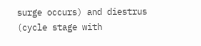surge occurs) and diestrus (cycle stage with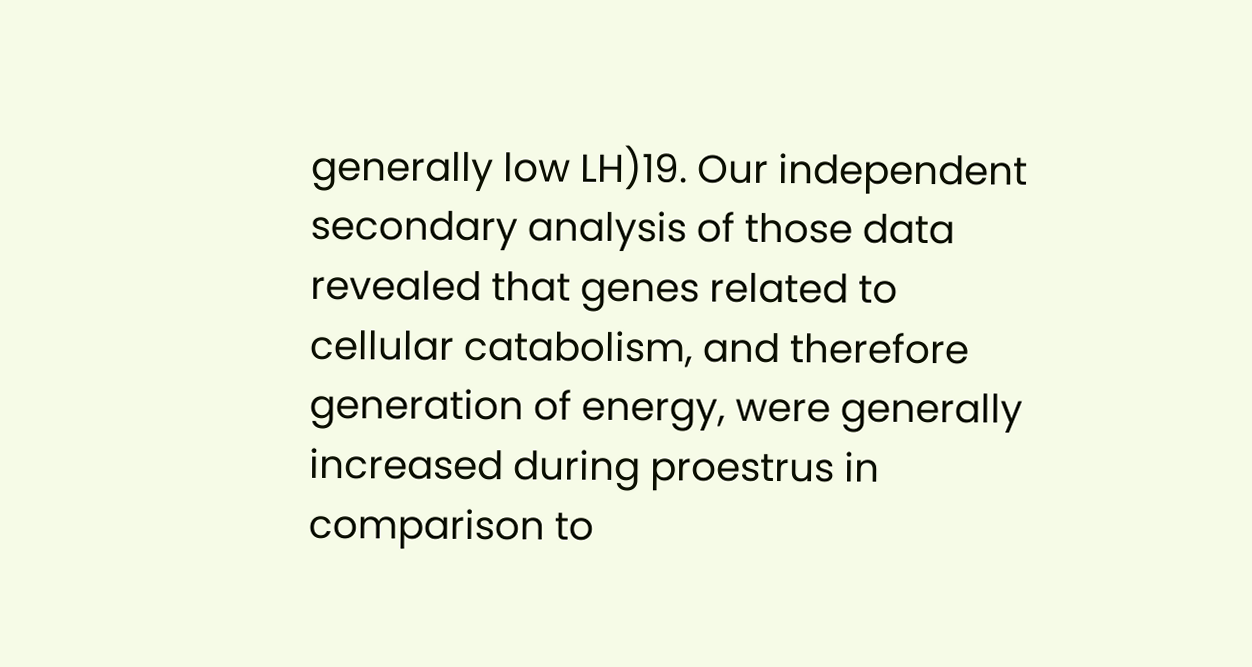generally low LH)19. Our independent secondary analysis of those data revealed that genes related to cellular catabolism, and therefore generation of energy, were generally increased during proestrus in comparison to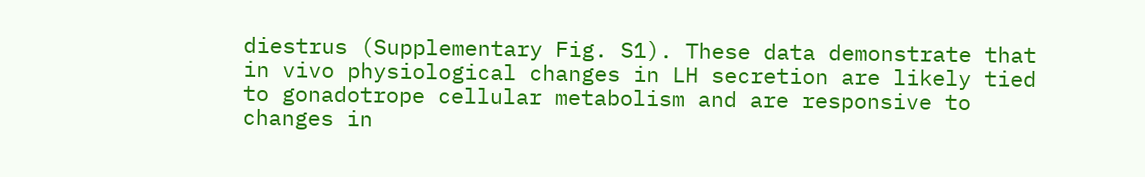diestrus (Supplementary Fig. S1). These data demonstrate that in vivo physiological changes in LH secretion are likely tied to gonadotrope cellular metabolism and are responsive to changes in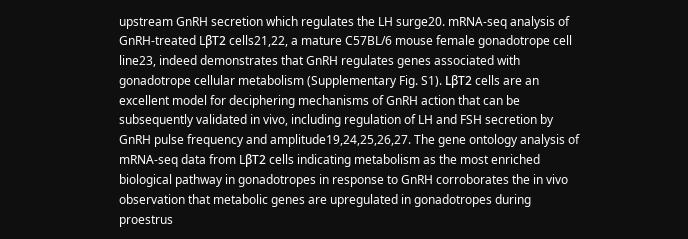upstream GnRH secretion which regulates the LH surge20. mRNA-seq analysis of GnRH-treated LβT2 cells21,22, a mature C57BL/6 mouse female gonadotrope cell line23, indeed demonstrates that GnRH regulates genes associated with gonadotrope cellular metabolism (Supplementary Fig. S1). LβT2 cells are an excellent model for deciphering mechanisms of GnRH action that can be subsequently validated in vivo, including regulation of LH and FSH secretion by GnRH pulse frequency and amplitude19,24,25,26,27. The gene ontology analysis of mRNA-seq data from LβT2 cells indicating metabolism as the most enriched biological pathway in gonadotropes in response to GnRH corroborates the in vivo observation that metabolic genes are upregulated in gonadotropes during proestrus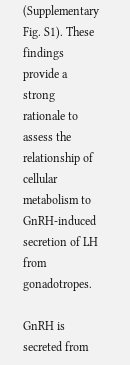(Supplementary Fig. S1). These findings provide a strong rationale to assess the relationship of cellular metabolism to GnRH-induced secretion of LH from gonadotropes.

GnRH is secreted from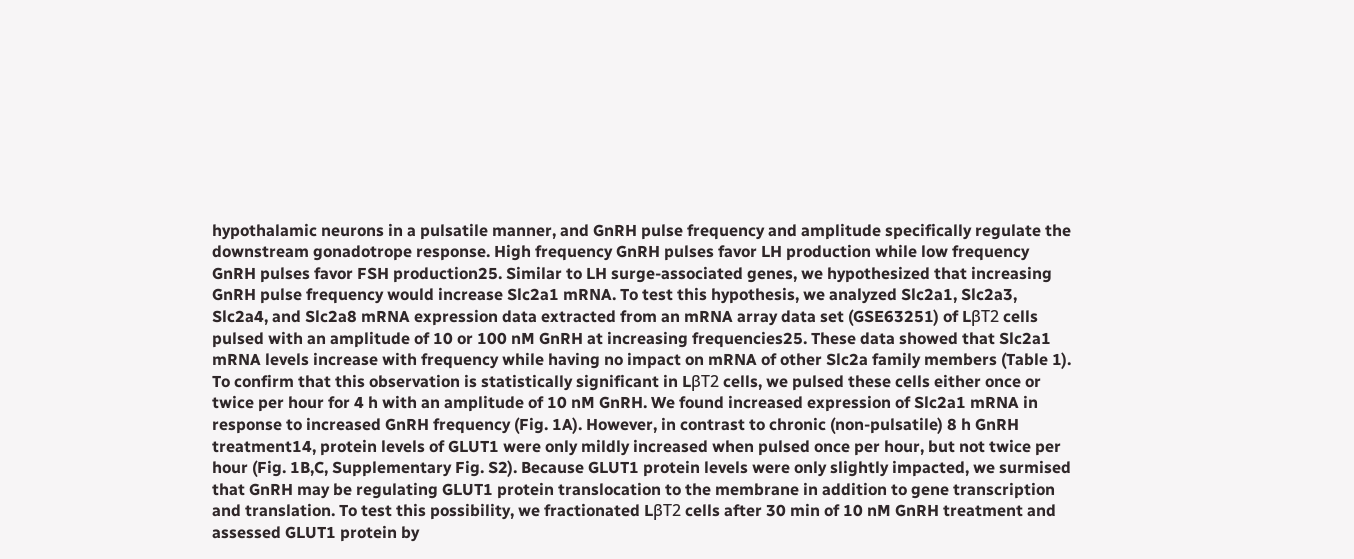hypothalamic neurons in a pulsatile manner, and GnRH pulse frequency and amplitude specifically regulate the downstream gonadotrope response. High frequency GnRH pulses favor LH production while low frequency GnRH pulses favor FSH production25. Similar to LH surge-associated genes, we hypothesized that increasing GnRH pulse frequency would increase Slc2a1 mRNA. To test this hypothesis, we analyzed Slc2a1, Slc2a3, Slc2a4, and Slc2a8 mRNA expression data extracted from an mRNA array data set (GSE63251) of LβT2 cells pulsed with an amplitude of 10 or 100 nM GnRH at increasing frequencies25. These data showed that Slc2a1 mRNA levels increase with frequency while having no impact on mRNA of other Slc2a family members (Table 1). To confirm that this observation is statistically significant in LβT2 cells, we pulsed these cells either once or twice per hour for 4 h with an amplitude of 10 nM GnRH. We found increased expression of Slc2a1 mRNA in response to increased GnRH frequency (Fig. 1A). However, in contrast to chronic (non-pulsatile) 8 h GnRH treatment14, protein levels of GLUT1 were only mildly increased when pulsed once per hour, but not twice per hour (Fig. 1B,C, Supplementary Fig. S2). Because GLUT1 protein levels were only slightly impacted, we surmised that GnRH may be regulating GLUT1 protein translocation to the membrane in addition to gene transcription and translation. To test this possibility, we fractionated LβT2 cells after 30 min of 10 nM GnRH treatment and assessed GLUT1 protein by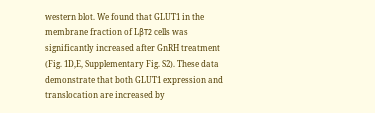western blot. We found that GLUT1 in the membrane fraction of LβT2 cells was significantly increased after GnRH treatment (Fig. 1D,E, Supplementary Fig. S2). These data demonstrate that both GLUT1 expression and translocation are increased by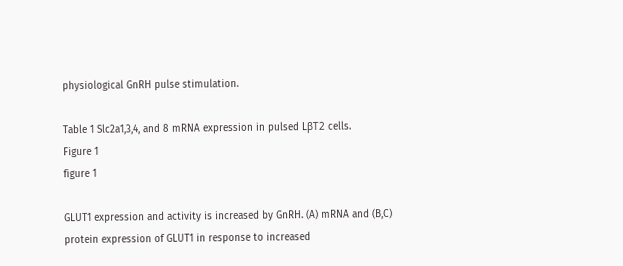physiological GnRH pulse stimulation.

Table 1 Slc2a1,3,4, and 8 mRNA expression in pulsed LβT2 cells.
Figure 1
figure 1

GLUT1 expression and activity is increased by GnRH. (A) mRNA and (B,C) protein expression of GLUT1 in response to increased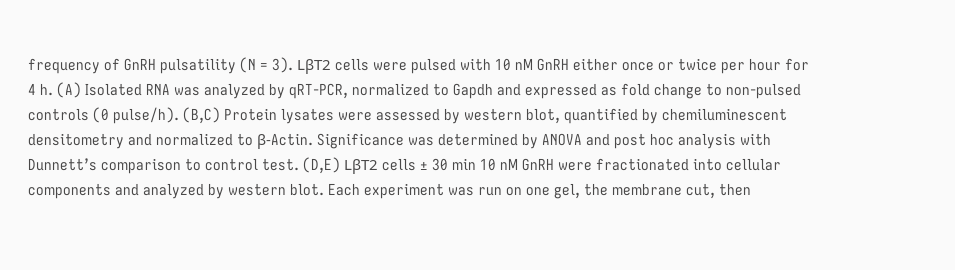frequency of GnRH pulsatility (N = 3). LβT2 cells were pulsed with 10 nM GnRH either once or twice per hour for 4 h. (A) Isolated RNA was analyzed by qRT-PCR, normalized to Gapdh and expressed as fold change to non-pulsed controls (0 pulse/h). (B,C) Protein lysates were assessed by western blot, quantified by chemiluminescent densitometry and normalized to β-Actin. Significance was determined by ANOVA and post hoc analysis with Dunnett’s comparison to control test. (D,E) LβT2 cells ± 30 min 10 nM GnRH were fractionated into cellular components and analyzed by western blot. Each experiment was run on one gel, the membrane cut, then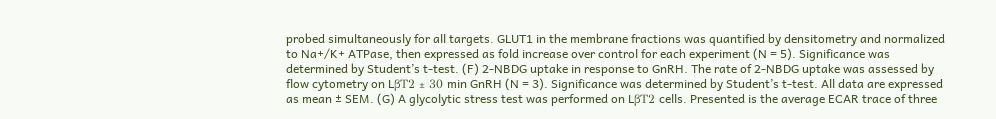probed simultaneously for all targets. GLUT1 in the membrane fractions was quantified by densitometry and normalized to Na+/K+ ATPase, then expressed as fold increase over control for each experiment (N = 5). Significance was determined by Student’s t-test. (F) 2-NBDG uptake in response to GnRH. The rate of 2-NBDG uptake was assessed by flow cytometry on LβT2 ± 30 min GnRH (N = 3). Significance was determined by Student’s t-test. All data are expressed as mean ± SEM. (G) A glycolytic stress test was performed on LβT2 cells. Presented is the average ECAR trace of three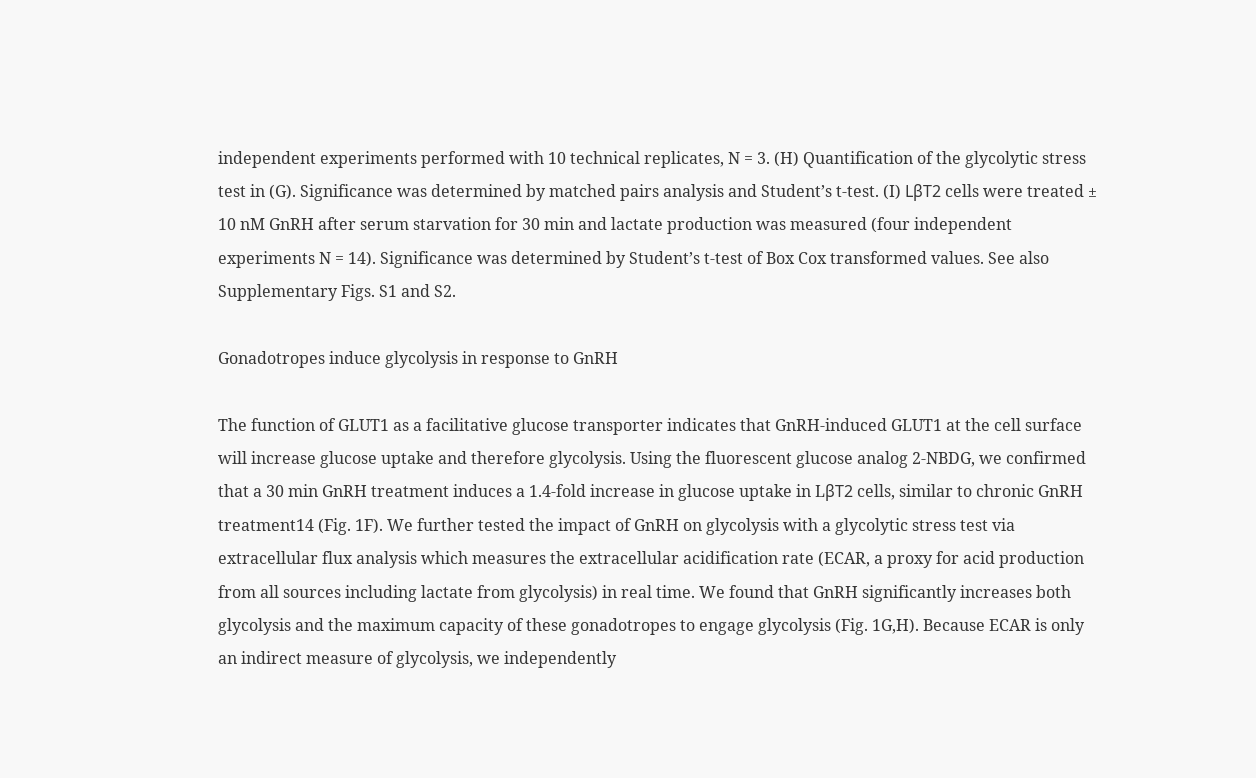independent experiments performed with 10 technical replicates, N = 3. (H) Quantification of the glycolytic stress test in (G). Significance was determined by matched pairs analysis and Student’s t-test. (I) LβT2 cells were treated ± 10 nM GnRH after serum starvation for 30 min and lactate production was measured (four independent experiments N = 14). Significance was determined by Student’s t-test of Box Cox transformed values. See also Supplementary Figs. S1 and S2.

Gonadotropes induce glycolysis in response to GnRH

The function of GLUT1 as a facilitative glucose transporter indicates that GnRH-induced GLUT1 at the cell surface will increase glucose uptake and therefore glycolysis. Using the fluorescent glucose analog 2-NBDG, we confirmed that a 30 min GnRH treatment induces a 1.4-fold increase in glucose uptake in LβT2 cells, similar to chronic GnRH treatment14 (Fig. 1F). We further tested the impact of GnRH on glycolysis with a glycolytic stress test via extracellular flux analysis which measures the extracellular acidification rate (ECAR, a proxy for acid production from all sources including lactate from glycolysis) in real time. We found that GnRH significantly increases both glycolysis and the maximum capacity of these gonadotropes to engage glycolysis (Fig. 1G,H). Because ECAR is only an indirect measure of glycolysis, we independently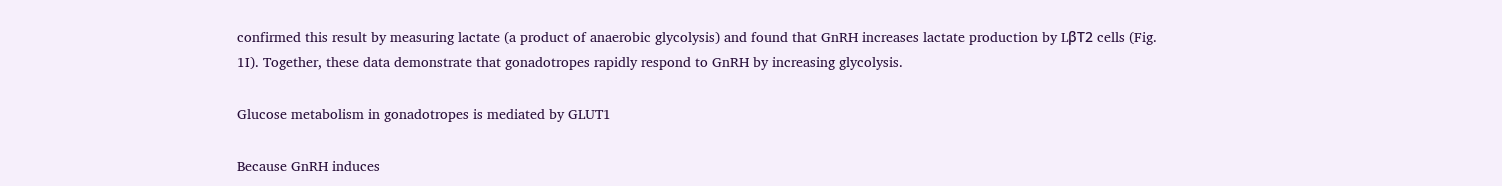confirmed this result by measuring lactate (a product of anaerobic glycolysis) and found that GnRH increases lactate production by LβT2 cells (Fig. 1I). Together, these data demonstrate that gonadotropes rapidly respond to GnRH by increasing glycolysis.

Glucose metabolism in gonadotropes is mediated by GLUT1

Because GnRH induces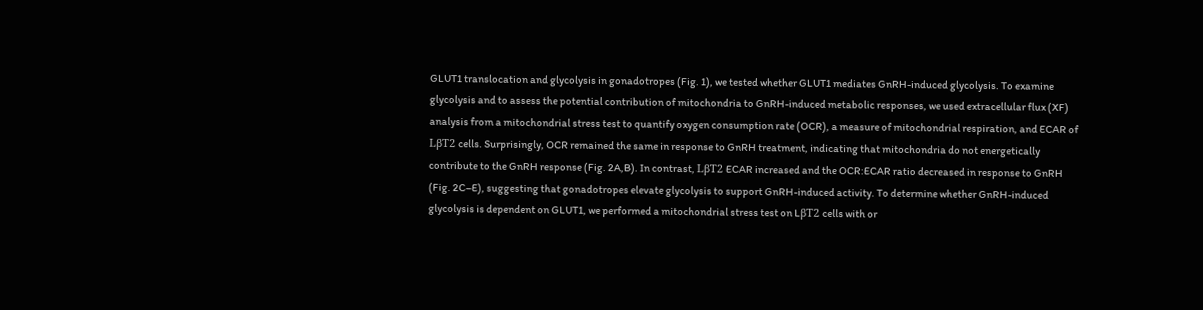GLUT1 translocation and glycolysis in gonadotropes (Fig. 1), we tested whether GLUT1 mediates GnRH-induced glycolysis. To examine glycolysis and to assess the potential contribution of mitochondria to GnRH-induced metabolic responses, we used extracellular flux (XF) analysis from a mitochondrial stress test to quantify oxygen consumption rate (OCR), a measure of mitochondrial respiration, and ECAR of LβT2 cells. Surprisingly, OCR remained the same in response to GnRH treatment, indicating that mitochondria do not energetically contribute to the GnRH response (Fig. 2A,B). In contrast, LβT2 ECAR increased and the OCR:ECAR ratio decreased in response to GnRH (Fig. 2C–E), suggesting that gonadotropes elevate glycolysis to support GnRH-induced activity. To determine whether GnRH-induced glycolysis is dependent on GLUT1, we performed a mitochondrial stress test on LβT2 cells with or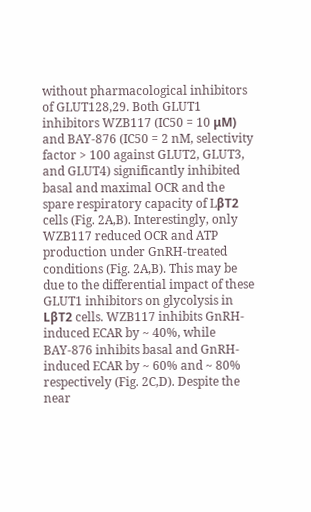without pharmacological inhibitors of GLUT128,29. Both GLUT1 inhibitors WZB117 (IC50 = 10 μM) and BAY-876 (IC50 = 2 nM, selectivity factor > 100 against GLUT2, GLUT3, and GLUT4) significantly inhibited basal and maximal OCR and the spare respiratory capacity of LβT2 cells (Fig. 2A,B). Interestingly, only WZB117 reduced OCR and ATP production under GnRH-treated conditions (Fig. 2A,B). This may be due to the differential impact of these GLUT1 inhibitors on glycolysis in LβT2 cells. WZB117 inhibits GnRH-induced ECAR by ~ 40%, while BAY-876 inhibits basal and GnRH-induced ECAR by ~ 60% and ~ 80% respectively (Fig. 2C,D). Despite the near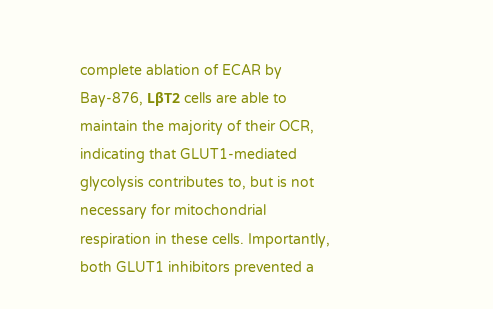complete ablation of ECAR by Bay-876, LβT2 cells are able to maintain the majority of their OCR, indicating that GLUT1-mediated glycolysis contributes to, but is not necessary for mitochondrial respiration in these cells. Importantly, both GLUT1 inhibitors prevented a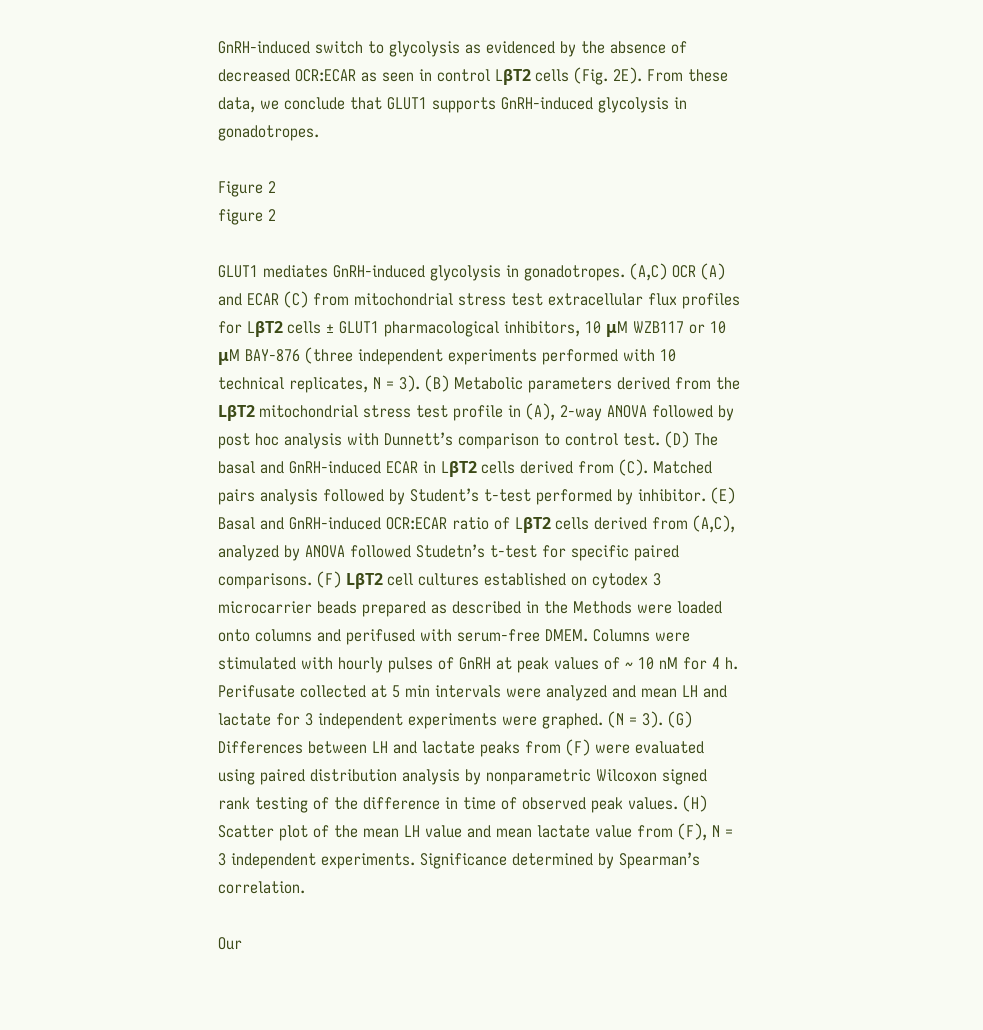GnRH-induced switch to glycolysis as evidenced by the absence of decreased OCR:ECAR as seen in control LβT2 cells (Fig. 2E). From these data, we conclude that GLUT1 supports GnRH-induced glycolysis in gonadotropes.

Figure 2
figure 2

GLUT1 mediates GnRH-induced glycolysis in gonadotropes. (A,C) OCR (A) and ECAR (C) from mitochondrial stress test extracellular flux profiles for LβT2 cells ± GLUT1 pharmacological inhibitors, 10 μM WZB117 or 10 μM BAY-876 (three independent experiments performed with 10 technical replicates, N = 3). (B) Metabolic parameters derived from the LβT2 mitochondrial stress test profile in (A), 2-way ANOVA followed by post hoc analysis with Dunnett’s comparison to control test. (D) The basal and GnRH-induced ECAR in LβT2 cells derived from (C). Matched pairs analysis followed by Student’s t-test performed by inhibitor. (E) Basal and GnRH-induced OCR:ECAR ratio of LβT2 cells derived from (A,C), analyzed by ANOVA followed Studetn’s t-test for specific paired comparisons. (F) LβT2 cell cultures established on cytodex 3 microcarrier beads prepared as described in the Methods were loaded onto columns and perifused with serum-free DMEM. Columns were stimulated with hourly pulses of GnRH at peak values of ~ 10 nM for 4 h. Perifusate collected at 5 min intervals were analyzed and mean LH and lactate for 3 independent experiments were graphed. (N = 3). (G) Differences between LH and lactate peaks from (F) were evaluated using paired distribution analysis by nonparametric Wilcoxon signed rank testing of the difference in time of observed peak values. (H) Scatter plot of the mean LH value and mean lactate value from (F), N = 3 independent experiments. Significance determined by Spearman’s correlation.

Our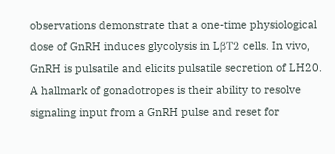observations demonstrate that a one-time physiological dose of GnRH induces glycolysis in LβT2 cells. In vivo, GnRH is pulsatile and elicits pulsatile secretion of LH20. A hallmark of gonadotropes is their ability to resolve signaling input from a GnRH pulse and reset for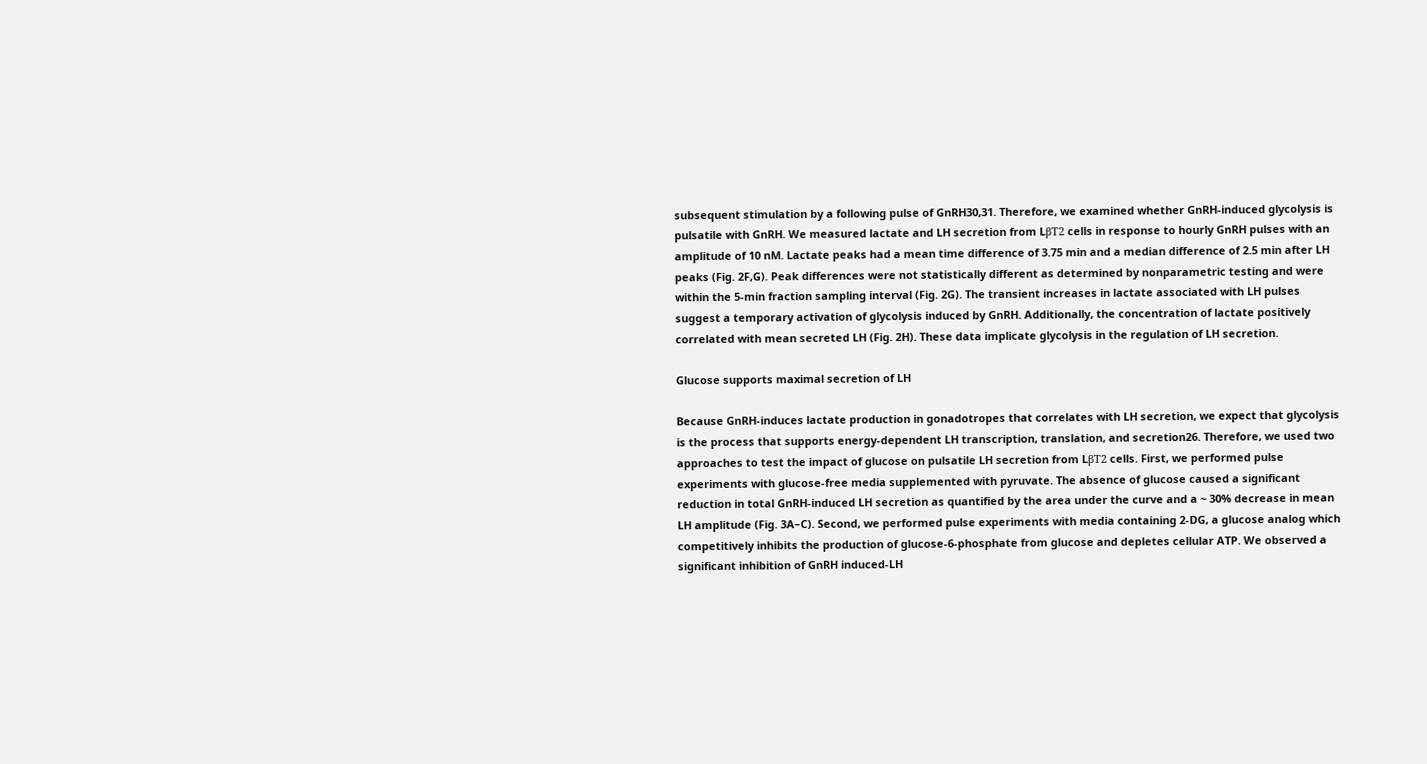subsequent stimulation by a following pulse of GnRH30,31. Therefore, we examined whether GnRH-induced glycolysis is pulsatile with GnRH. We measured lactate and LH secretion from LβT2 cells in response to hourly GnRH pulses with an amplitude of 10 nM. Lactate peaks had a mean time difference of 3.75 min and a median difference of 2.5 min after LH peaks (Fig. 2F,G). Peak differences were not statistically different as determined by nonparametric testing and were within the 5-min fraction sampling interval (Fig. 2G). The transient increases in lactate associated with LH pulses suggest a temporary activation of glycolysis induced by GnRH. Additionally, the concentration of lactate positively correlated with mean secreted LH (Fig. 2H). These data implicate glycolysis in the regulation of LH secretion.

Glucose supports maximal secretion of LH

Because GnRH-induces lactate production in gonadotropes that correlates with LH secretion, we expect that glycolysis is the process that supports energy-dependent LH transcription, translation, and secretion26. Therefore, we used two approaches to test the impact of glucose on pulsatile LH secretion from LβT2 cells. First, we performed pulse experiments with glucose-free media supplemented with pyruvate. The absence of glucose caused a significant reduction in total GnRH-induced LH secretion as quantified by the area under the curve and a ~ 30% decrease in mean LH amplitude (Fig. 3A–C). Second, we performed pulse experiments with media containing 2-DG, a glucose analog which competitively inhibits the production of glucose-6-phosphate from glucose and depletes cellular ATP. We observed a significant inhibition of GnRH induced-LH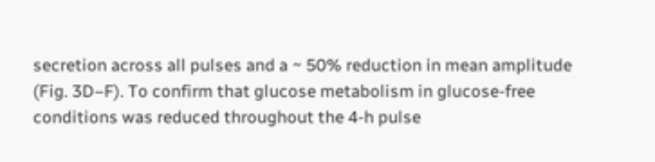secretion across all pulses and a ~ 50% reduction in mean amplitude (Fig. 3D–F). To confirm that glucose metabolism in glucose-free conditions was reduced throughout the 4-h pulse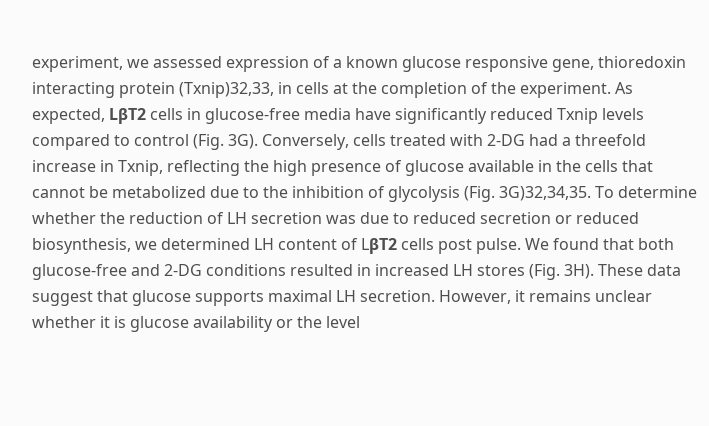experiment, we assessed expression of a known glucose responsive gene, thioredoxin interacting protein (Txnip)32,33, in cells at the completion of the experiment. As expected, LβT2 cells in glucose-free media have significantly reduced Txnip levels compared to control (Fig. 3G). Conversely, cells treated with 2-DG had a threefold increase in Txnip, reflecting the high presence of glucose available in the cells that cannot be metabolized due to the inhibition of glycolysis (Fig. 3G)32,34,35. To determine whether the reduction of LH secretion was due to reduced secretion or reduced biosynthesis, we determined LH content of LβT2 cells post pulse. We found that both glucose-free and 2-DG conditions resulted in increased LH stores (Fig. 3H). These data suggest that glucose supports maximal LH secretion. However, it remains unclear whether it is glucose availability or the level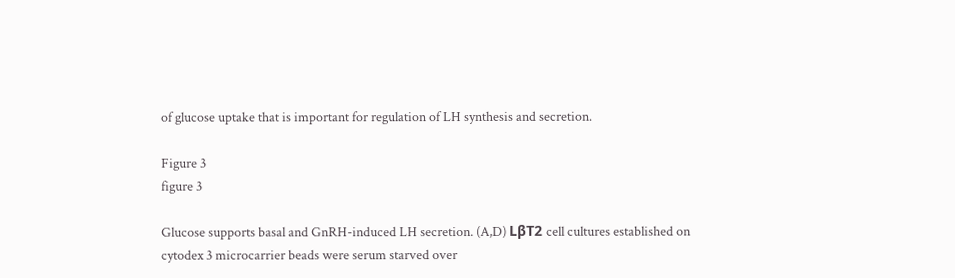of glucose uptake that is important for regulation of LH synthesis and secretion.

Figure 3
figure 3

Glucose supports basal and GnRH-induced LH secretion. (A,D) LβT2 cell cultures established on cytodex 3 microcarrier beads were serum starved over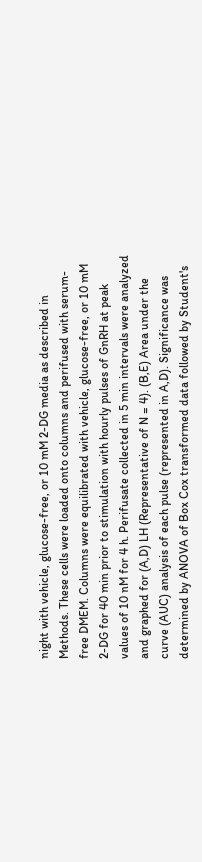night with vehicle, glucose-free, or 10 mM 2-DG media as described in Methods. These cells were loaded onto columns and perifused with serum-free DMEM. Columns were equilibrated with vehicle, glucose-free, or 10 mM 2-DG for 40 min prior to stimulation with hourly pulses of GnRH at peak values of 10 nM for 4 h. Perifusate collected in 5 min intervals were analyzed and graphed for (A,D) LH (Representative of N = 4). (B,E) Area under the curve (AUC) analysis of each pulse (represented in A,D). Significance was determined by ANOVA of Box Cox transformed data followed by Student's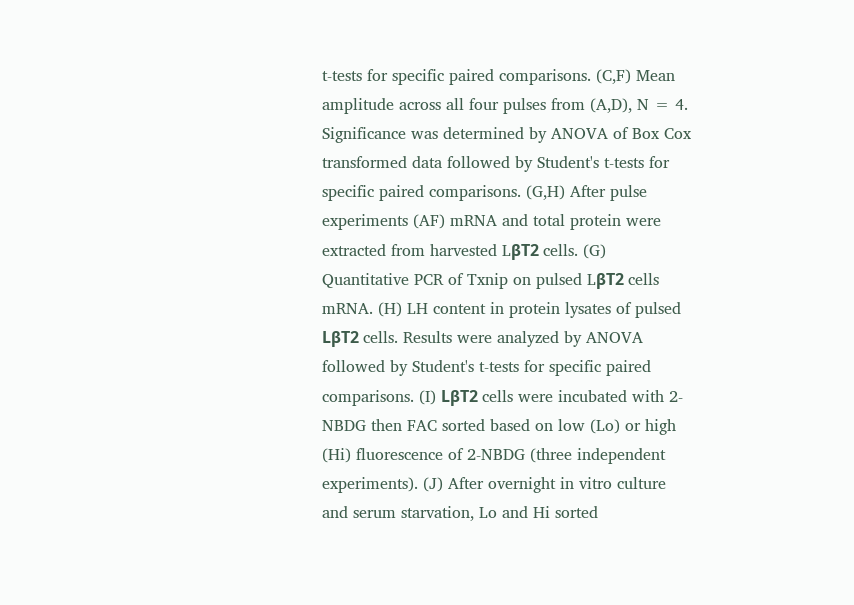t-tests for specific paired comparisons. (C,F) Mean amplitude across all four pulses from (A,D), N = 4. Significance was determined by ANOVA of Box Cox transformed data followed by Student's t-tests for specific paired comparisons. (G,H) After pulse experiments (AF) mRNA and total protein were extracted from harvested LβT2 cells. (G) Quantitative PCR of Txnip on pulsed LβT2 cells mRNA. (H) LH content in protein lysates of pulsed LβT2 cells. Results were analyzed by ANOVA followed by Student's t-tests for specific paired comparisons. (I) LβT2 cells were incubated with 2-NBDG then FAC sorted based on low (Lo) or high (Hi) fluorescence of 2-NBDG (three independent experiments). (J) After overnight in vitro culture and serum starvation, Lo and Hi sorted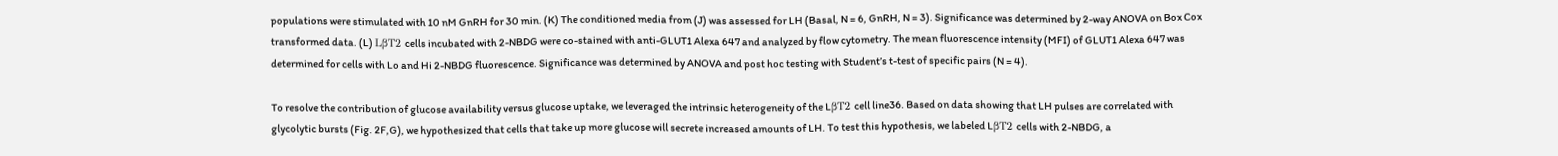populations were stimulated with 10 nM GnRH for 30 min. (K) The conditioned media from (J) was assessed for LH (Basal, N = 6, GnRH, N = 3). Significance was determined by 2-way ANOVA on Box Cox transformed data. (L) LβT2 cells incubated with 2-NBDG were co-stained with anti-GLUT1 Alexa 647 and analyzed by flow cytometry. The mean fluorescence intensity (MFI) of GLUT1 Alexa 647 was determined for cells with Lo and Hi 2-NBDG fluorescence. Significance was determined by ANOVA and post hoc testing with Student’s t-test of specific pairs (N = 4).

To resolve the contribution of glucose availability versus glucose uptake, we leveraged the intrinsic heterogeneity of the LβT2 cell line36. Based on data showing that LH pulses are correlated with glycolytic bursts (Fig. 2F,G), we hypothesized that cells that take up more glucose will secrete increased amounts of LH. To test this hypothesis, we labeled LβT2 cells with 2-NBDG, a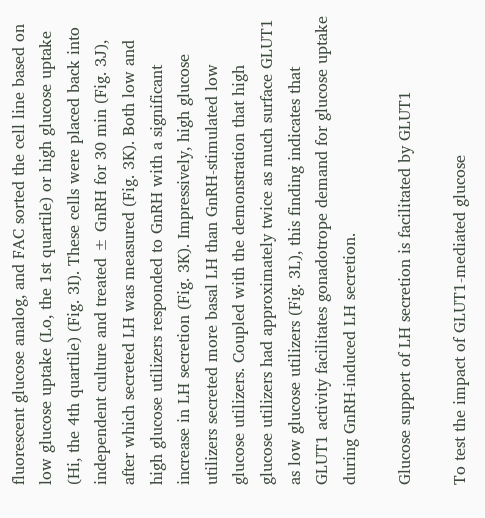fluorescent glucose analog, and FAC sorted the cell line based on low glucose uptake (Lo, the 1st quartile) or high glucose uptake (Hi, the 4th quartile) (Fig. 3I). These cells were placed back into independent culture and treated ± GnRH for 30 min (Fig. 3J), after which secreted LH was measured (Fig. 3K). Both low and high glucose utilizers responded to GnRH with a significant increase in LH secretion (Fig. 3K). Impressively, high glucose utilizers secreted more basal LH than GnRH-stimulated low glucose utilizers. Coupled with the demonstration that high glucose utilizers had approximately twice as much surface GLUT1 as low glucose utilizers (Fig. 3L), this finding indicates that GLUT1 activity facilitates gonadotrope demand for glucose uptake during GnRH-induced LH secretion.

Glucose support of LH secretion is facilitated by GLUT1

To test the impact of GLUT1-mediated glucose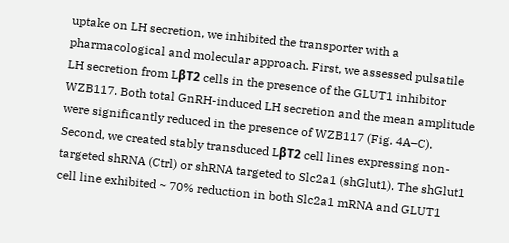uptake on LH secretion, we inhibited the transporter with a pharmacological and molecular approach. First, we assessed pulsatile LH secretion from LβT2 cells in the presence of the GLUT1 inhibitor WZB117. Both total GnRH-induced LH secretion and the mean amplitude were significantly reduced in the presence of WZB117 (Fig. 4A–C). Second, we created stably transduced LβT2 cell lines expressing non-targeted shRNA (Ctrl) or shRNA targeted to Slc2a1 (shGlut1). The shGlut1 cell line exhibited ~ 70% reduction in both Slc2a1 mRNA and GLUT1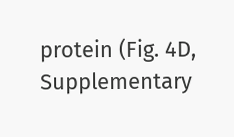protein (Fig. 4D, Supplementary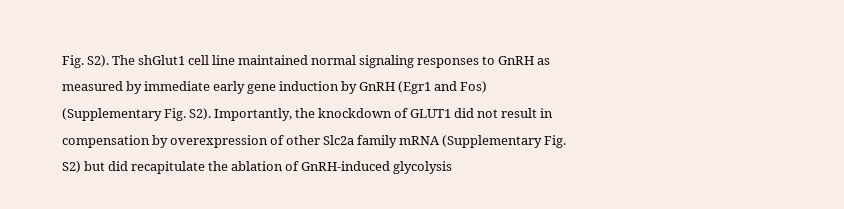Fig. S2). The shGlut1 cell line maintained normal signaling responses to GnRH as measured by immediate early gene induction by GnRH (Egr1 and Fos) (Supplementary Fig. S2). Importantly, the knockdown of GLUT1 did not result in compensation by overexpression of other Slc2a family mRNA (Supplementary Fig. S2) but did recapitulate the ablation of GnRH-induced glycolysis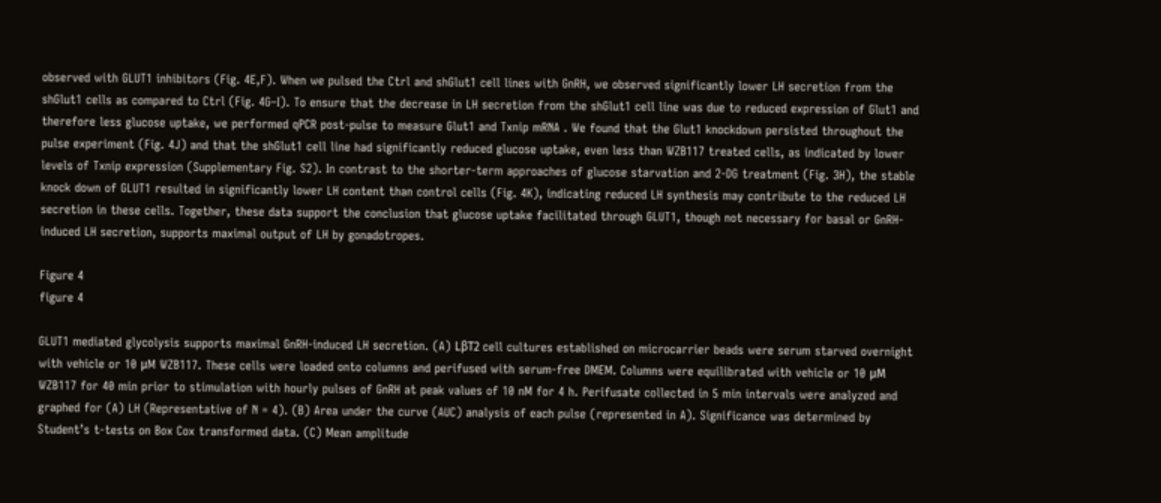observed with GLUT1 inhibitors (Fig. 4E,F). When we pulsed the Ctrl and shGlut1 cell lines with GnRH, we observed significantly lower LH secretion from the shGlut1 cells as compared to Ctrl (Fig. 4G–I). To ensure that the decrease in LH secretion from the shGlut1 cell line was due to reduced expression of Glut1 and therefore less glucose uptake, we performed qPCR post-pulse to measure Glut1 and Txnip mRNA . We found that the Glut1 knockdown persisted throughout the pulse experiment (Fig. 4J) and that the shGlut1 cell line had significantly reduced glucose uptake, even less than WZB117 treated cells, as indicated by lower levels of Txnip expression (Supplementary Fig. S2). In contrast to the shorter-term approaches of glucose starvation and 2-DG treatment (Fig. 3H), the stable knock down of GLUT1 resulted in significantly lower LH content than control cells (Fig. 4K), indicating reduced LH synthesis may contribute to the reduced LH secretion in these cells. Together, these data support the conclusion that glucose uptake facilitated through GLUT1, though not necessary for basal or GnRH-induced LH secretion, supports maximal output of LH by gonadotropes.

Figure 4
figure 4

GLUT1 mediated glycolysis supports maximal GnRH-induced LH secretion. (A) LβT2 cell cultures established on microcarrier beads were serum starved overnight with vehicle or 10 μM WZB117. These cells were loaded onto columns and perifused with serum-free DMEM. Columns were equilibrated with vehicle or 10 μM WZB117 for 40 min prior to stimulation with hourly pulses of GnRH at peak values of 10 nM for 4 h. Perifusate collected in 5 min intervals were analyzed and graphed for (A) LH (Representative of N = 4). (B) Area under the curve (AUC) analysis of each pulse (represented in A). Significance was determined by Student’s t-tests on Box Cox transformed data. (C) Mean amplitude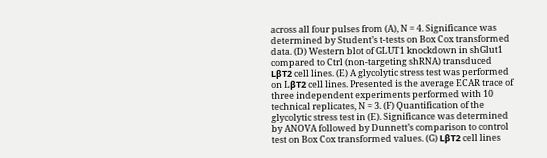across all four pulses from (A), N = 4. Significance was determined by Student’s t-tests on Box Cox transformed data. (D) Western blot of GLUT1 knockdown in shGlut1 compared to Ctrl (non-targeting shRNA) transduced LβT2 cell lines. (E) A glycolytic stress test was performed on LβT2 cell lines. Presented is the average ECAR trace of three independent experiments performed with 10 technical replicates, N = 3. (F) Quantification of the glycolytic stress test in (E). Significance was determined by ANOVA followed by Dunnett’s comparison to control test on Box Cox transformed values. (G) LβT2 cell lines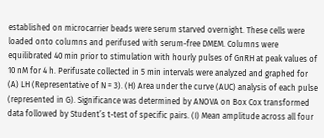established on microcarrier beads were serum starved overnight. These cells were loaded onto columns and perifused with serum-free DMEM. Columns were equilibrated 40 min prior to stimulation with hourly pulses of GnRH at peak values of 10 nM for 4 h. Perifusate collected in 5 min intervals were analyzed and graphed for (A) LH (Representative of N = 3). (H) Area under the curve (AUC) analysis of each pulse (represented in G). Significance was determined by ANOVA on Box Cox transformed data followed by Student’s t-test of specific pairs. (I) Mean amplitude across all four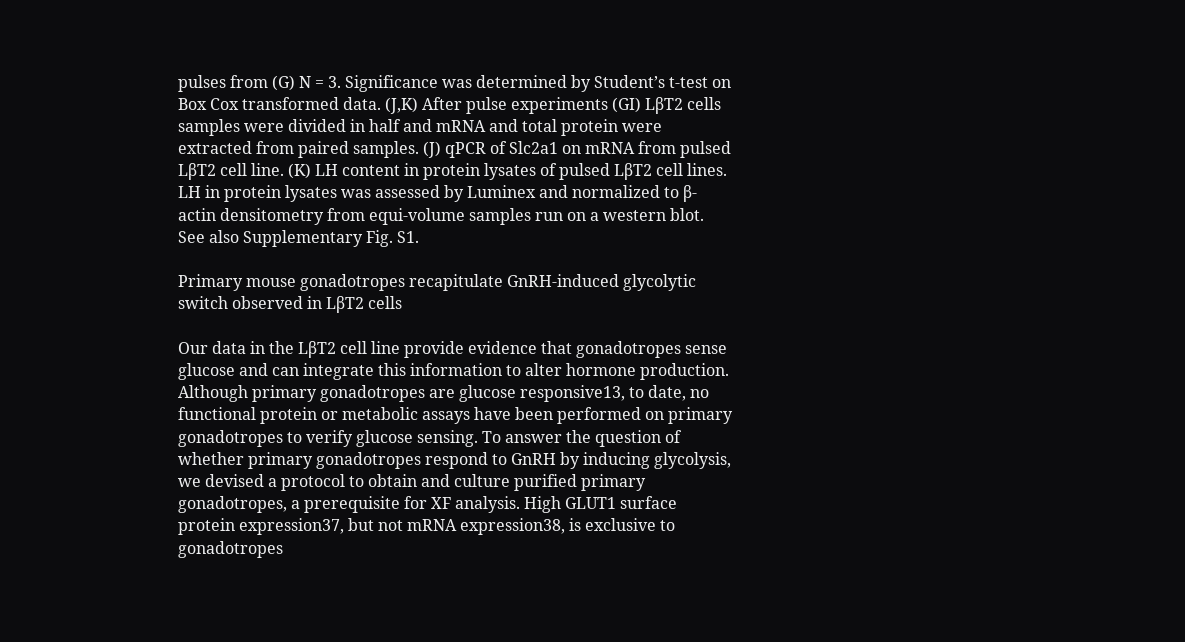pulses from (G) N = 3. Significance was determined by Student’s t-test on Box Cox transformed data. (J,K) After pulse experiments (GI) LβT2 cells samples were divided in half and mRNA and total protein were extracted from paired samples. (J) qPCR of Slc2a1 on mRNA from pulsed LβT2 cell line. (K) LH content in protein lysates of pulsed LβT2 cell lines. LH in protein lysates was assessed by Luminex and normalized to β-actin densitometry from equi-volume samples run on a western blot. See also Supplementary Fig. S1.

Primary mouse gonadotropes recapitulate GnRH-induced glycolytic switch observed in LβT2 cells

Our data in the LβT2 cell line provide evidence that gonadotropes sense glucose and can integrate this information to alter hormone production. Although primary gonadotropes are glucose responsive13, to date, no functional protein or metabolic assays have been performed on primary gonadotropes to verify glucose sensing. To answer the question of whether primary gonadotropes respond to GnRH by inducing glycolysis, we devised a protocol to obtain and culture purified primary gonadotropes, a prerequisite for XF analysis. High GLUT1 surface protein expression37, but not mRNA expression38, is exclusive to gonadotropes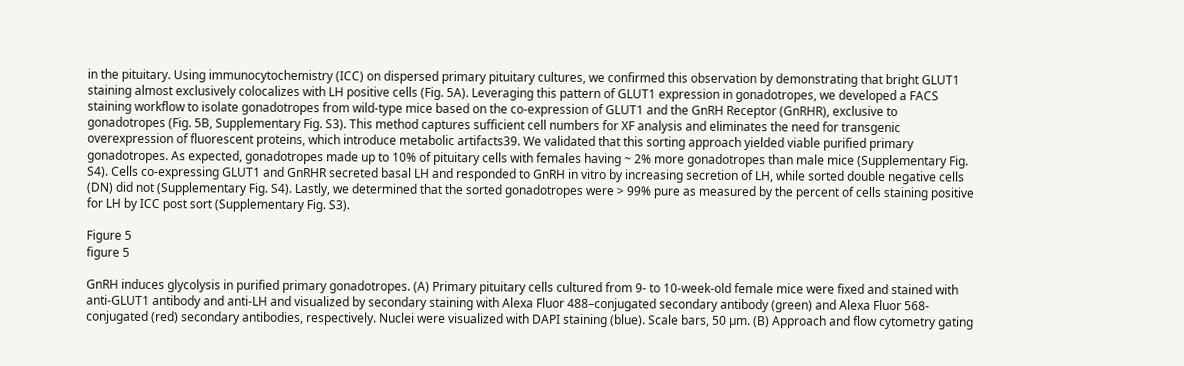in the pituitary. Using immunocytochemistry (ICC) on dispersed primary pituitary cultures, we confirmed this observation by demonstrating that bright GLUT1 staining almost exclusively colocalizes with LH positive cells (Fig. 5A). Leveraging this pattern of GLUT1 expression in gonadotropes, we developed a FACS staining workflow to isolate gonadotropes from wild-type mice based on the co-expression of GLUT1 and the GnRH Receptor (GnRHR), exclusive to gonadotropes (Fig. 5B, Supplementary Fig. S3). This method captures sufficient cell numbers for XF analysis and eliminates the need for transgenic overexpression of fluorescent proteins, which introduce metabolic artifacts39. We validated that this sorting approach yielded viable purified primary gonadotropes. As expected, gonadotropes made up to 10% of pituitary cells with females having ~ 2% more gonadotropes than male mice (Supplementary Fig. S4). Cells co-expressing GLUT1 and GnRHR secreted basal LH and responded to GnRH in vitro by increasing secretion of LH, while sorted double negative cells (DN) did not (Supplementary Fig. S4). Lastly, we determined that the sorted gonadotropes were > 99% pure as measured by the percent of cells staining positive for LH by ICC post sort (Supplementary Fig. S3).

Figure 5
figure 5

GnRH induces glycolysis in purified primary gonadotropes. (A) Primary pituitary cells cultured from 9- to 10-week-old female mice were fixed and stained with anti-GLUT1 antibody and anti-LH and visualized by secondary staining with Alexa Fluor 488–conjugated secondary antibody (green) and Alexa Fluor 568-conjugated (red) secondary antibodies, respectively. Nuclei were visualized with DAPI staining (blue). Scale bars, 50 µm. (B) Approach and flow cytometry gating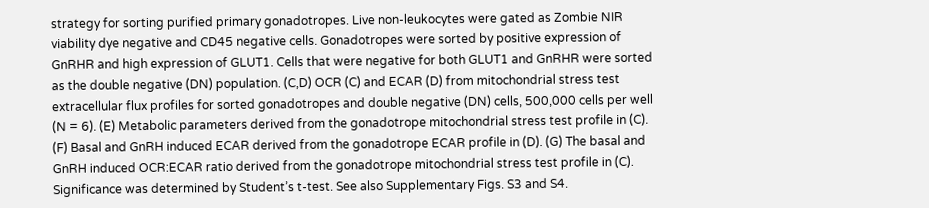strategy for sorting purified primary gonadotropes. Live non-leukocytes were gated as Zombie NIR viability dye negative and CD45 negative cells. Gonadotropes were sorted by positive expression of GnRHR and high expression of GLUT1. Cells that were negative for both GLUT1 and GnRHR were sorted as the double negative (DN) population. (C,D) OCR (C) and ECAR (D) from mitochondrial stress test extracellular flux profiles for sorted gonadotropes and double negative (DN) cells, 500,000 cells per well (N = 6). (E) Metabolic parameters derived from the gonadotrope mitochondrial stress test profile in (C). (F) Basal and GnRH induced ECAR derived from the gonadotrope ECAR profile in (D). (G) The basal and GnRH induced OCR:ECAR ratio derived from the gonadotrope mitochondrial stress test profile in (C). Significance was determined by Student’s t-test. See also Supplementary Figs. S3 and S4.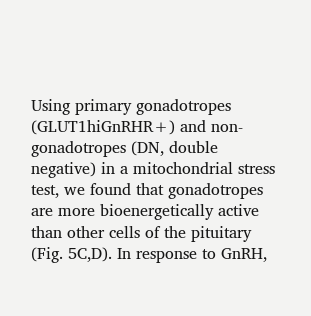Using primary gonadotropes (GLUT1hiGnRHR+) and non-gonadotropes (DN, double negative) in a mitochondrial stress test, we found that gonadotropes are more bioenergetically active than other cells of the pituitary (Fig. 5C,D). In response to GnRH,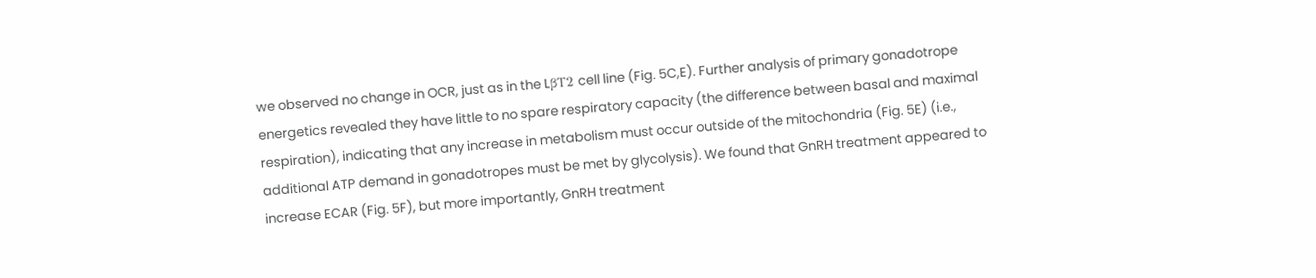we observed no change in OCR, just as in the LβT2 cell line (Fig. 5C,E). Further analysis of primary gonadotrope energetics revealed they have little to no spare respiratory capacity (the difference between basal and maximal respiration), indicating that any increase in metabolism must occur outside of the mitochondria (Fig. 5E) (i.e., additional ATP demand in gonadotropes must be met by glycolysis). We found that GnRH treatment appeared to increase ECAR (Fig. 5F), but more importantly, GnRH treatment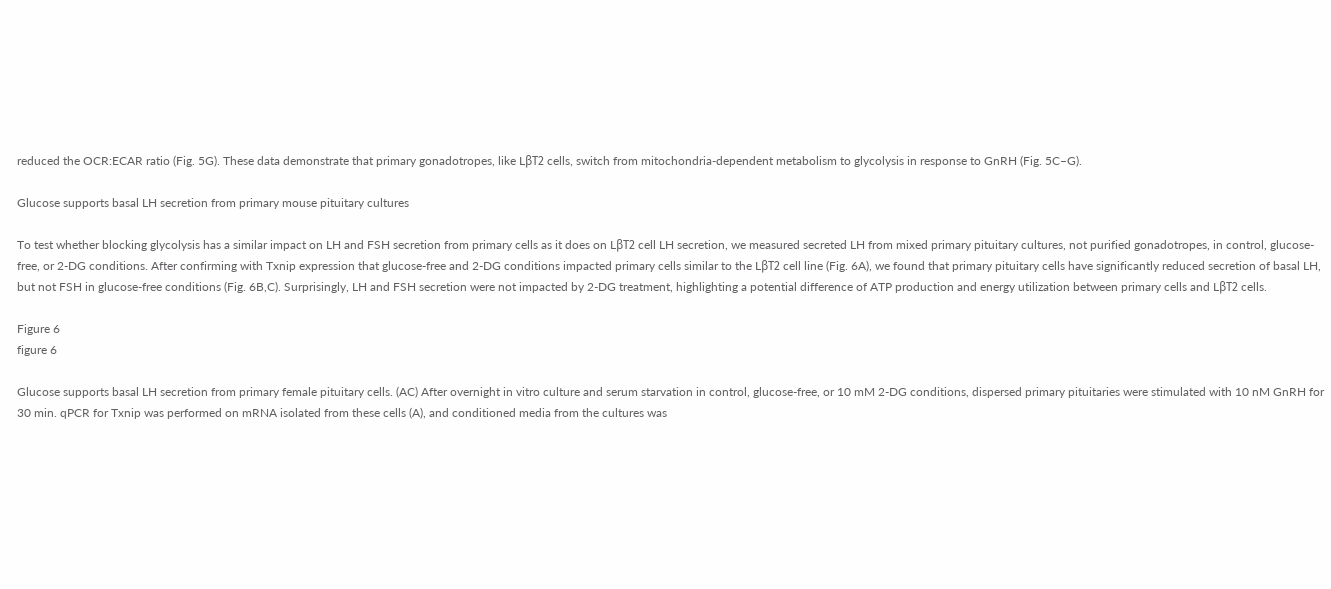reduced the OCR:ECAR ratio (Fig. 5G). These data demonstrate that primary gonadotropes, like LβT2 cells, switch from mitochondria-dependent metabolism to glycolysis in response to GnRH (Fig. 5C–G).

Glucose supports basal LH secretion from primary mouse pituitary cultures

To test whether blocking glycolysis has a similar impact on LH and FSH secretion from primary cells as it does on LβT2 cell LH secretion, we measured secreted LH from mixed primary pituitary cultures, not purified gonadotropes, in control, glucose-free, or 2-DG conditions. After confirming with Txnip expression that glucose-free and 2-DG conditions impacted primary cells similar to the LβT2 cell line (Fig. 6A), we found that primary pituitary cells have significantly reduced secretion of basal LH, but not FSH in glucose-free conditions (Fig. 6B,C). Surprisingly, LH and FSH secretion were not impacted by 2-DG treatment, highlighting a potential difference of ATP production and energy utilization between primary cells and LβT2 cells.

Figure 6
figure 6

Glucose supports basal LH secretion from primary female pituitary cells. (AC) After overnight in vitro culture and serum starvation in control, glucose-free, or 10 mM 2-DG conditions, dispersed primary pituitaries were stimulated with 10 nM GnRH for 30 min. qPCR for Txnip was performed on mRNA isolated from these cells (A), and conditioned media from the cultures was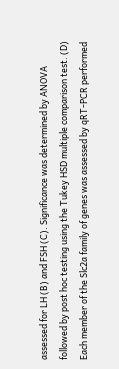assessed for LH (B) and FSH (C). Significance was determined by ANOVA followed by post hoc testing using the Tukey HSD multiple comparison test. (D) Each member of the Slc2a family of genes was assessed by qRT-PCR performed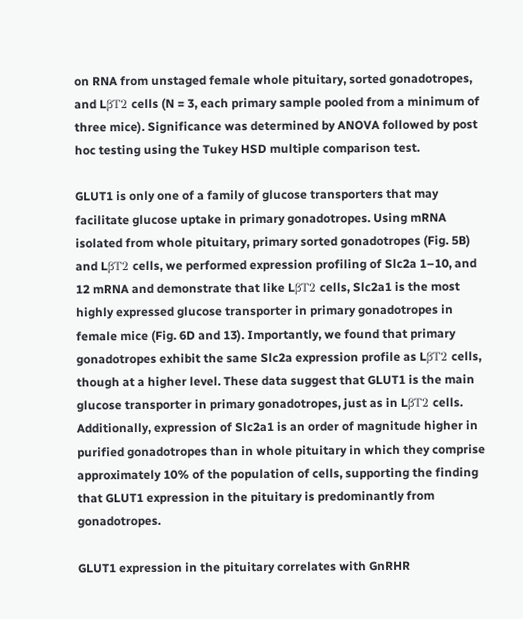on RNA from unstaged female whole pituitary, sorted gonadotropes, and LβT2 cells (N = 3, each primary sample pooled from a minimum of three mice). Significance was determined by ANOVA followed by post hoc testing using the Tukey HSD multiple comparison test.

GLUT1 is only one of a family of glucose transporters that may facilitate glucose uptake in primary gonadotropes. Using mRNA isolated from whole pituitary, primary sorted gonadotropes (Fig. 5B) and LβT2 cells, we performed expression profiling of Slc2a 1–10, and 12 mRNA and demonstrate that like LβT2 cells, Slc2a1 is the most highly expressed glucose transporter in primary gonadotropes in female mice (Fig. 6D and 13). Importantly, we found that primary gonadotropes exhibit the same Slc2a expression profile as LβT2 cells, though at a higher level. These data suggest that GLUT1 is the main glucose transporter in primary gonadotropes, just as in LβT2 cells. Additionally, expression of Slc2a1 is an order of magnitude higher in purified gonadotropes than in whole pituitary in which they comprise approximately 10% of the population of cells, supporting the finding that GLUT1 expression in the pituitary is predominantly from gonadotropes.

GLUT1 expression in the pituitary correlates with GnRHR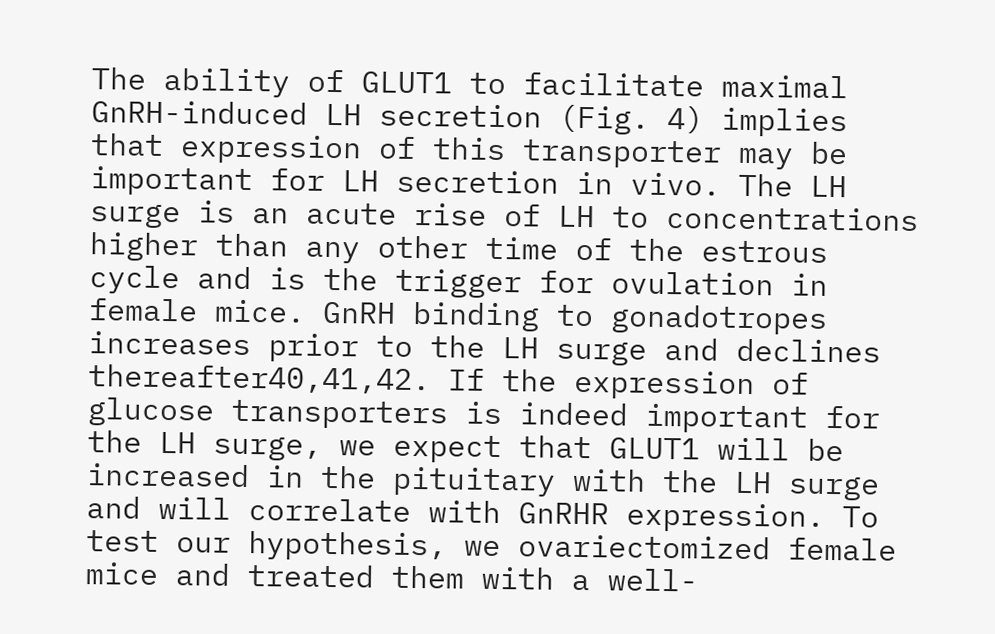The ability of GLUT1 to facilitate maximal GnRH-induced LH secretion (Fig. 4) implies that expression of this transporter may be important for LH secretion in vivo. The LH surge is an acute rise of LH to concentrations higher than any other time of the estrous cycle and is the trigger for ovulation in female mice. GnRH binding to gonadotropes increases prior to the LH surge and declines thereafter40,41,42. If the expression of glucose transporters is indeed important for the LH surge, we expect that GLUT1 will be increased in the pituitary with the LH surge and will correlate with GnRHR expression. To test our hypothesis, we ovariectomized female mice and treated them with a well-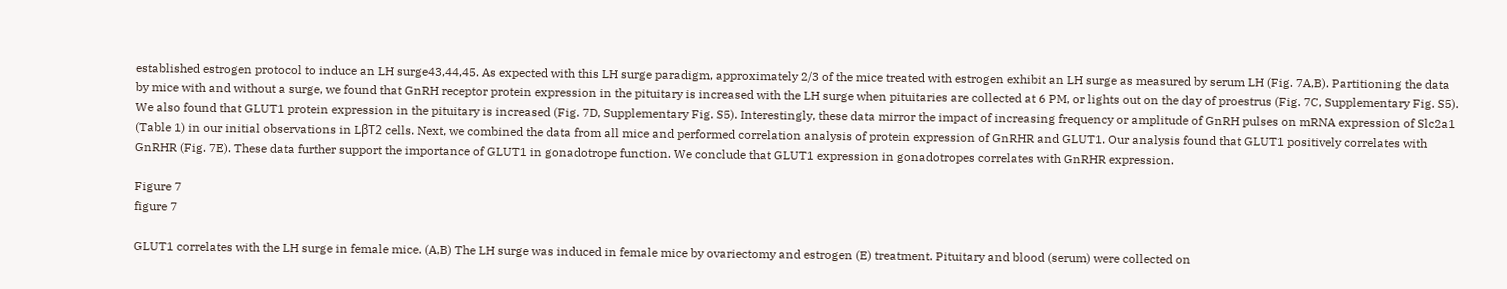established estrogen protocol to induce an LH surge43,44,45. As expected with this LH surge paradigm, approximately 2/3 of the mice treated with estrogen exhibit an LH surge as measured by serum LH (Fig. 7A,B). Partitioning the data by mice with and without a surge, we found that GnRH receptor protein expression in the pituitary is increased with the LH surge when pituitaries are collected at 6 PM, or lights out on the day of proestrus (Fig. 7C, Supplementary Fig. S5). We also found that GLUT1 protein expression in the pituitary is increased (Fig. 7D, Supplementary Fig. S5). Interestingly, these data mirror the impact of increasing frequency or amplitude of GnRH pulses on mRNA expression of Slc2a1 (Table 1) in our initial observations in LβT2 cells. Next, we combined the data from all mice and performed correlation analysis of protein expression of GnRHR and GLUT1. Our analysis found that GLUT1 positively correlates with GnRHR (Fig. 7E). These data further support the importance of GLUT1 in gonadotrope function. We conclude that GLUT1 expression in gonadotropes correlates with GnRHR expression.

Figure 7
figure 7

GLUT1 correlates with the LH surge in female mice. (A,B) The LH surge was induced in female mice by ovariectomy and estrogen (E) treatment. Pituitary and blood (serum) were collected on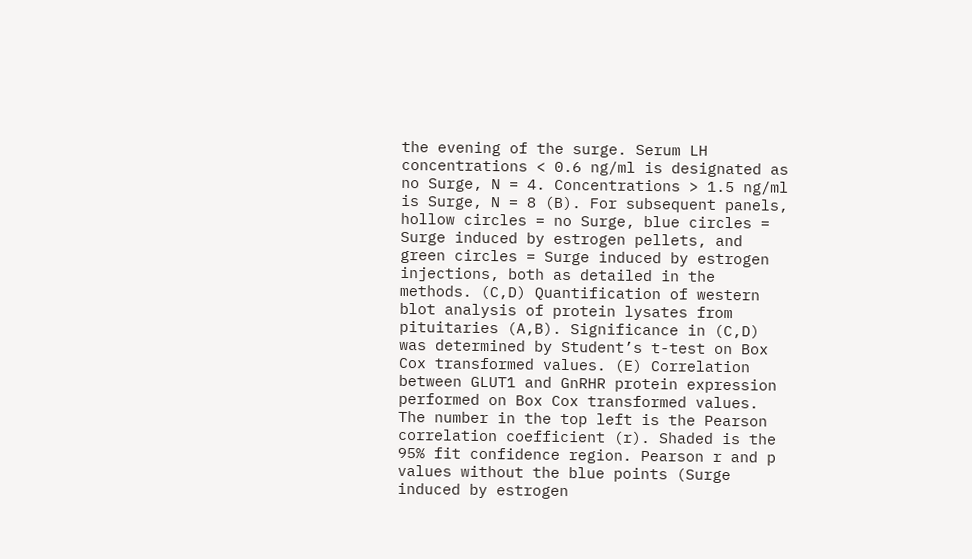the evening of the surge. Serum LH concentrations < 0.6 ng/ml is designated as no Surge, N = 4. Concentrations > 1.5 ng/ml is Surge, N = 8 (B). For subsequent panels, hollow circles = no Surge, blue circles = Surge induced by estrogen pellets, and green circles = Surge induced by estrogen injections, both as detailed in the methods. (C,D) Quantification of western blot analysis of protein lysates from pituitaries (A,B). Significance in (C,D) was determined by Student’s t-test on Box Cox transformed values. (E) Correlation between GLUT1 and GnRHR protein expression performed on Box Cox transformed values. The number in the top left is the Pearson correlation coefficient (r). Shaded is the 95% fit confidence region. Pearson r and p values without the blue points (Surge induced by estrogen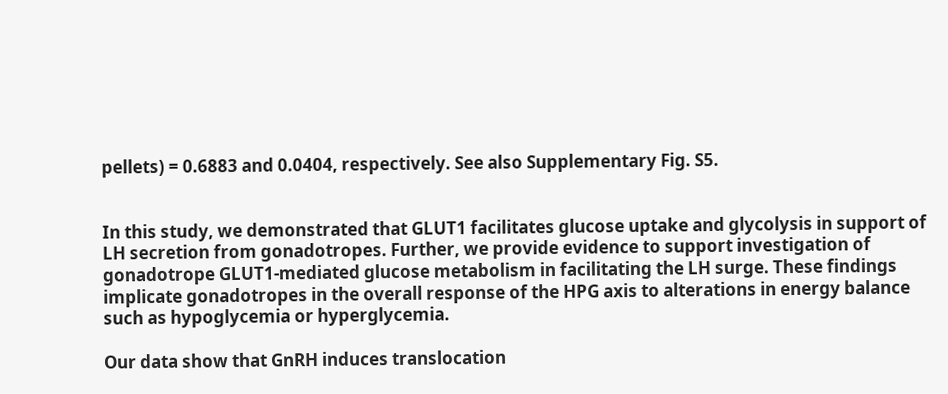pellets) = 0.6883 and 0.0404, respectively. See also Supplementary Fig. S5.


In this study, we demonstrated that GLUT1 facilitates glucose uptake and glycolysis in support of LH secretion from gonadotropes. Further, we provide evidence to support investigation of gonadotrope GLUT1-mediated glucose metabolism in facilitating the LH surge. These findings implicate gonadotropes in the overall response of the HPG axis to alterations in energy balance such as hypoglycemia or hyperglycemia.

Our data show that GnRH induces translocation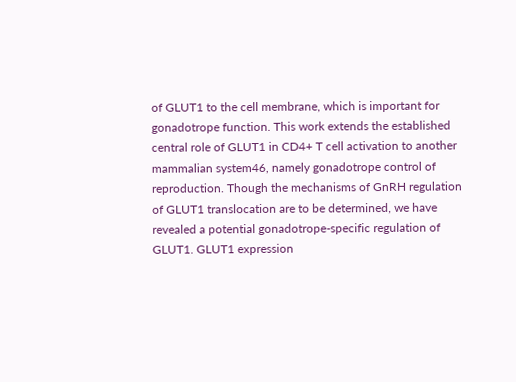of GLUT1 to the cell membrane, which is important for gonadotrope function. This work extends the established central role of GLUT1 in CD4+ T cell activation to another mammalian system46, namely gonadotrope control of reproduction. Though the mechanisms of GnRH regulation of GLUT1 translocation are to be determined, we have revealed a potential gonadotrope-specific regulation of GLUT1. GLUT1 expression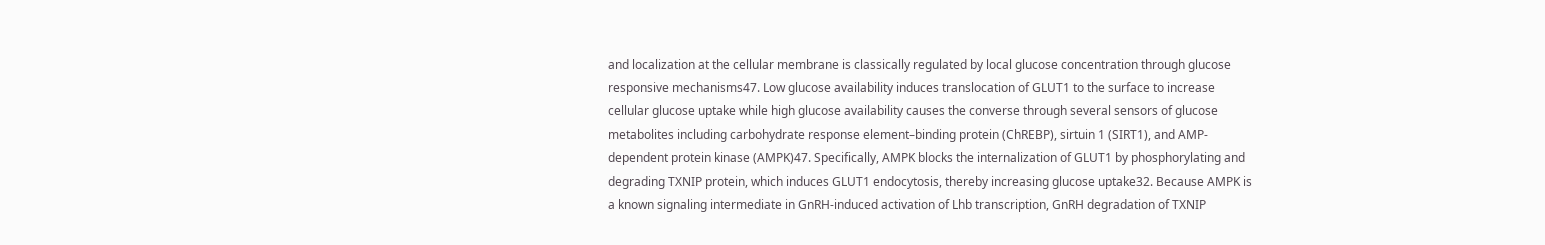and localization at the cellular membrane is classically regulated by local glucose concentration through glucose responsive mechanisms47. Low glucose availability induces translocation of GLUT1 to the surface to increase cellular glucose uptake while high glucose availability causes the converse through several sensors of glucose metabolites including carbohydrate response element–binding protein (ChREBP), sirtuin 1 (SIRT1), and AMP-dependent protein kinase (AMPK)47. Specifically, AMPK blocks the internalization of GLUT1 by phosphorylating and degrading TXNIP protein, which induces GLUT1 endocytosis, thereby increasing glucose uptake32. Because AMPK is a known signaling intermediate in GnRH-induced activation of Lhb transcription, GnRH degradation of TXNIP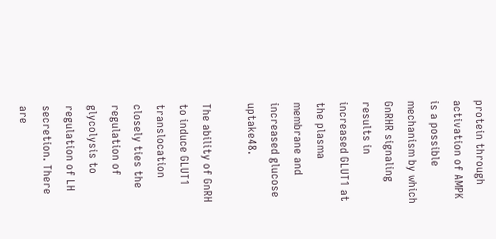protein through activation of AMPK is a possible mechanism by which GnRHR signaling results in increased GLUT1 at the plasma membrane and increased glucose uptake48.

The ability of GnRH to induce GLUT1 translocation closely ties the regulation of glycolysis to regulation of LH secretion. There are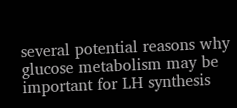several potential reasons why glucose metabolism may be important for LH synthesis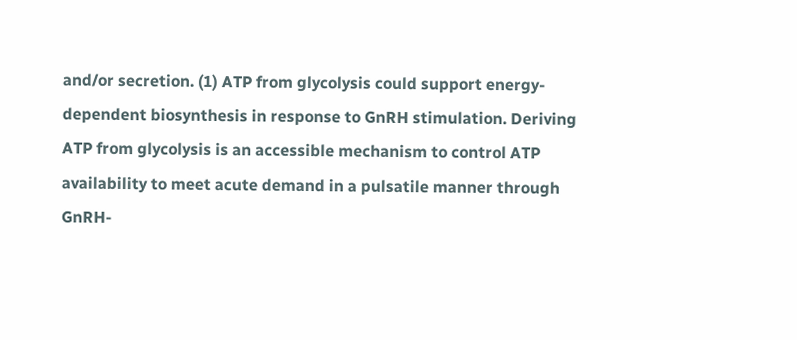and/or secretion. (1) ATP from glycolysis could support energy-dependent biosynthesis in response to GnRH stimulation. Deriving ATP from glycolysis is an accessible mechanism to control ATP availability to meet acute demand in a pulsatile manner through GnRH-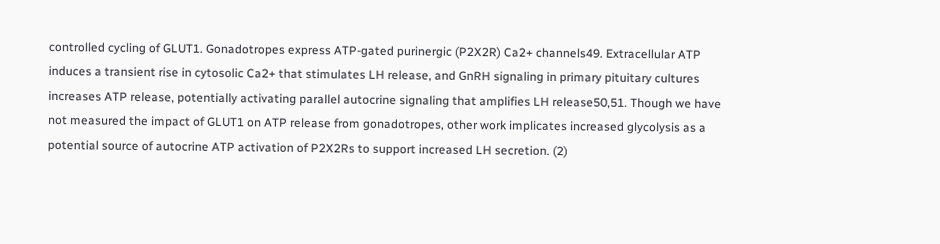controlled cycling of GLUT1. Gonadotropes express ATP-gated purinergic (P2X2R) Ca2+ channels49. Extracellular ATP induces a transient rise in cytosolic Ca2+ that stimulates LH release, and GnRH signaling in primary pituitary cultures increases ATP release, potentially activating parallel autocrine signaling that amplifies LH release50,51. Though we have not measured the impact of GLUT1 on ATP release from gonadotropes, other work implicates increased glycolysis as a potential source of autocrine ATP activation of P2X2Rs to support increased LH secretion. (2)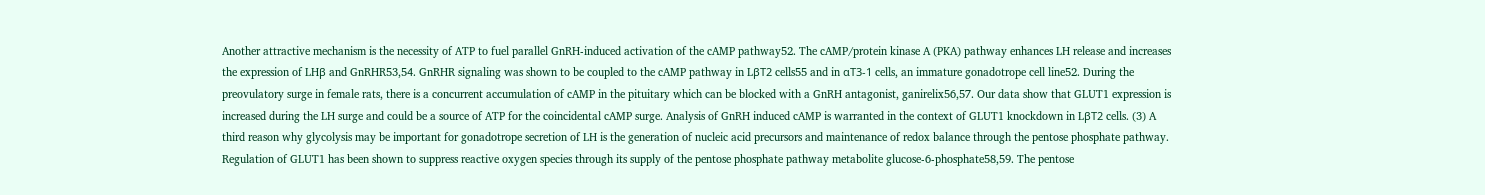Another attractive mechanism is the necessity of ATP to fuel parallel GnRH-induced activation of the cAMP pathway52. The cAMP/protein kinase A (PKA) pathway enhances LH release and increases the expression of LHβ and GnRHR53,54. GnRHR signaling was shown to be coupled to the cAMP pathway in LβT2 cells55 and in αT3-1 cells, an immature gonadotrope cell line52. During the preovulatory surge in female rats, there is a concurrent accumulation of cAMP in the pituitary which can be blocked with a GnRH antagonist, ganirelix56,57. Our data show that GLUT1 expression is increased during the LH surge and could be a source of ATP for the coincidental cAMP surge. Analysis of GnRH induced cAMP is warranted in the context of GLUT1 knockdown in LβT2 cells. (3) A third reason why glycolysis may be important for gonadotrope secretion of LH is the generation of nucleic acid precursors and maintenance of redox balance through the pentose phosphate pathway. Regulation of GLUT1 has been shown to suppress reactive oxygen species through its supply of the pentose phosphate pathway metabolite glucose-6-phosphate58,59. The pentose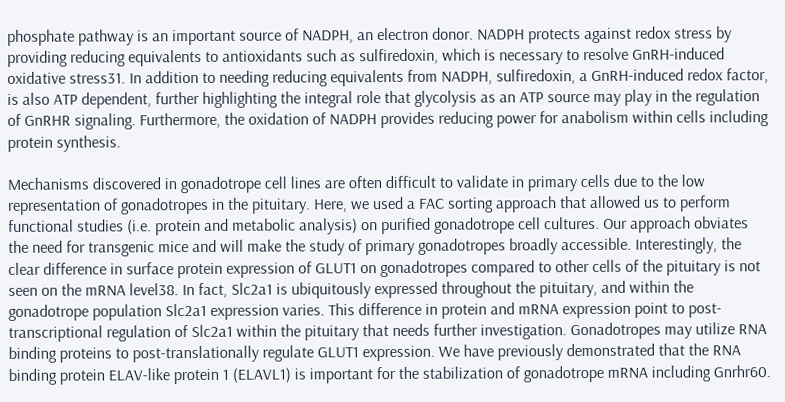phosphate pathway is an important source of NADPH, an electron donor. NADPH protects against redox stress by providing reducing equivalents to antioxidants such as sulfiredoxin, which is necessary to resolve GnRH-induced oxidative stress31. In addition to needing reducing equivalents from NADPH, sulfiredoxin, a GnRH-induced redox factor, is also ATP dependent, further highlighting the integral role that glycolysis as an ATP source may play in the regulation of GnRHR signaling. Furthermore, the oxidation of NADPH provides reducing power for anabolism within cells including protein synthesis.

Mechanisms discovered in gonadotrope cell lines are often difficult to validate in primary cells due to the low representation of gonadotropes in the pituitary. Here, we used a FAC sorting approach that allowed us to perform functional studies (i.e. protein and metabolic analysis) on purified gonadotrope cell cultures. Our approach obviates the need for transgenic mice and will make the study of primary gonadotropes broadly accessible. Interestingly, the clear difference in surface protein expression of GLUT1 on gonadotropes compared to other cells of the pituitary is not seen on the mRNA level38. In fact, Slc2a1 is ubiquitously expressed throughout the pituitary, and within the gonadotrope population Slc2a1 expression varies. This difference in protein and mRNA expression point to post-transcriptional regulation of Slc2a1 within the pituitary that needs further investigation. Gonadotropes may utilize RNA binding proteins to post-translationally regulate GLUT1 expression. We have previously demonstrated that the RNA binding protein ELAV-like protein 1 (ELAVL1) is important for the stabilization of gonadotrope mRNA including Gnrhr60.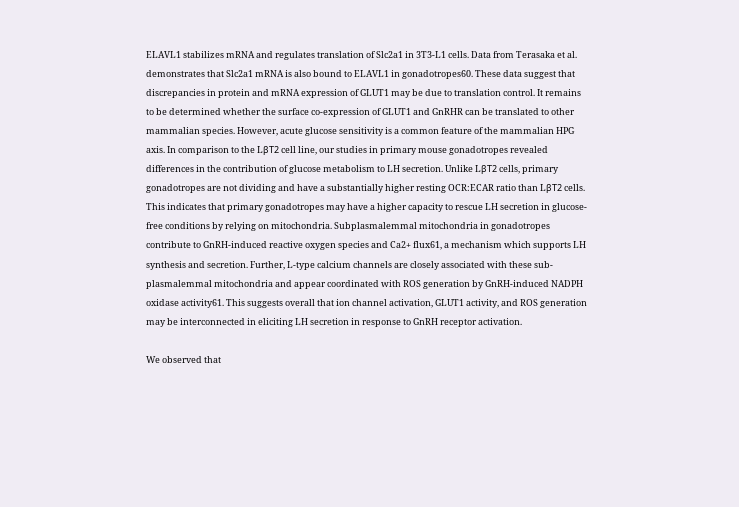ELAVL1 stabilizes mRNA and regulates translation of Slc2a1 in 3T3-L1 cells. Data from Terasaka et al. demonstrates that Slc2a1 mRNA is also bound to ELAVL1 in gonadotropes60. These data suggest that discrepancies in protein and mRNA expression of GLUT1 may be due to translation control. It remains to be determined whether the surface co-expression of GLUT1 and GnRHR can be translated to other mammalian species. However, acute glucose sensitivity is a common feature of the mammalian HPG axis. In comparison to the LβT2 cell line, our studies in primary mouse gonadotropes revealed differences in the contribution of glucose metabolism to LH secretion. Unlike LβT2 cells, primary gonadotropes are not dividing and have a substantially higher resting OCR:ECAR ratio than LβT2 cells. This indicates that primary gonadotropes may have a higher capacity to rescue LH secretion in glucose-free conditions by relying on mitochondria. Subplasmalemmal mitochondria in gonadotropes contribute to GnRH-induced reactive oxygen species and Ca2+ flux61, a mechanism which supports LH synthesis and secretion. Further, L-type calcium channels are closely associated with these sub-plasmalemmal mitochondria and appear coordinated with ROS generation by GnRH-induced NADPH oxidase activity61. This suggests overall that ion channel activation, GLUT1 activity, and ROS generation may be interconnected in eliciting LH secretion in response to GnRH receptor activation.

We observed that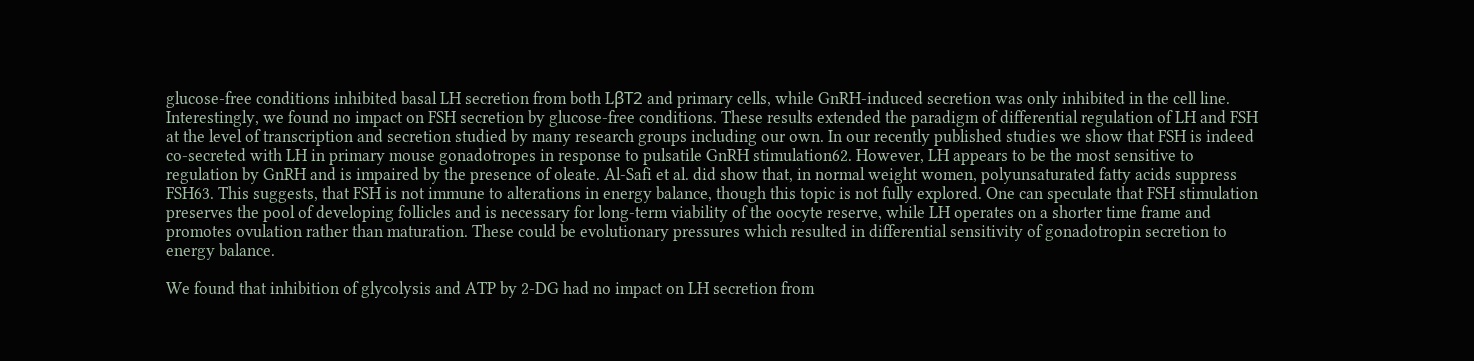glucose-free conditions inhibited basal LH secretion from both LβT2 and primary cells, while GnRH-induced secretion was only inhibited in the cell line. Interestingly, we found no impact on FSH secretion by glucose-free conditions. These results extended the paradigm of differential regulation of LH and FSH at the level of transcription and secretion studied by many research groups including our own. In our recently published studies we show that FSH is indeed co-secreted with LH in primary mouse gonadotropes in response to pulsatile GnRH stimulation62. However, LH appears to be the most sensitive to regulation by GnRH and is impaired by the presence of oleate. Al-Safi et al. did show that, in normal weight women, polyunsaturated fatty acids suppress FSH63. This suggests, that FSH is not immune to alterations in energy balance, though this topic is not fully explored. One can speculate that FSH stimulation preserves the pool of developing follicles and is necessary for long-term viability of the oocyte reserve, while LH operates on a shorter time frame and promotes ovulation rather than maturation. These could be evolutionary pressures which resulted in differential sensitivity of gonadotropin secretion to energy balance.

We found that inhibition of glycolysis and ATP by 2-DG had no impact on LH secretion from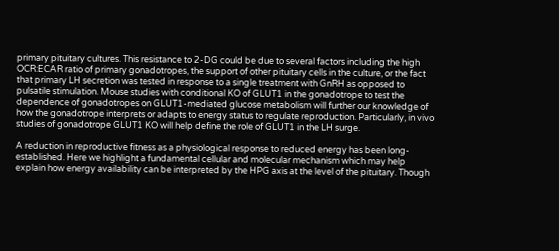primary pituitary cultures. This resistance to 2-DG could be due to several factors including the high OCR:ECAR ratio of primary gonadotropes, the support of other pituitary cells in the culture, or the fact that primary LH secretion was tested in response to a single treatment with GnRH as opposed to pulsatile stimulation. Mouse studies with conditional KO of GLUT1 in the gonadotrope to test the dependence of gonadotropes on GLUT1-mediated glucose metabolism will further our knowledge of how the gonadotrope interprets or adapts to energy status to regulate reproduction. Particularly, in vivo studies of gonadotrope GLUT1 KO will help define the role of GLUT1 in the LH surge.

A reduction in reproductive fitness as a physiological response to reduced energy has been long-established. Here we highlight a fundamental cellular and molecular mechanism which may help explain how energy availability can be interpreted by the HPG axis at the level of the pituitary. Though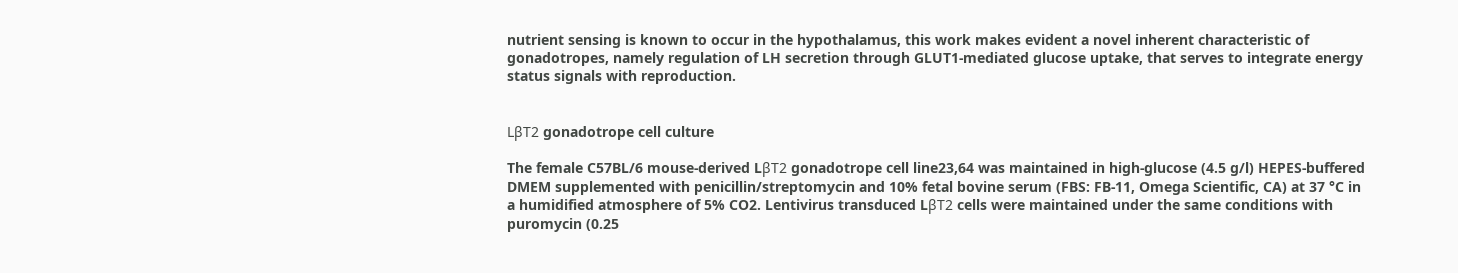nutrient sensing is known to occur in the hypothalamus, this work makes evident a novel inherent characteristic of gonadotropes, namely regulation of LH secretion through GLUT1-mediated glucose uptake, that serves to integrate energy status signals with reproduction.


LβT2 gonadotrope cell culture

The female C57BL/6 mouse-derived LβT2 gonadotrope cell line23,64 was maintained in high-glucose (4.5 g/l) HEPES-buffered DMEM supplemented with penicillin/streptomycin and 10% fetal bovine serum (FBS: FB-11, Omega Scientific, CA) at 37 °C in a humidified atmosphere of 5% CO2. Lentivirus transduced LβT2 cells were maintained under the same conditions with puromycin (0.25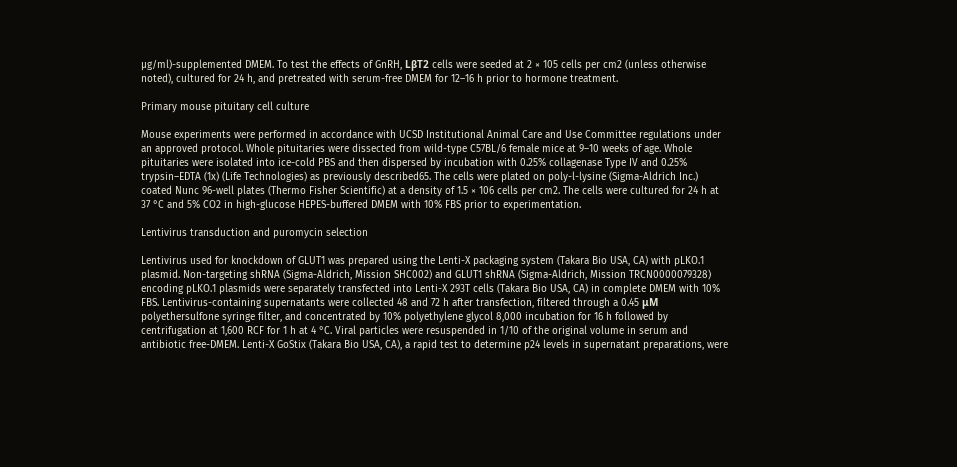µg/ml)-supplemented DMEM. To test the effects of GnRH, LβT2 cells were seeded at 2 × 105 cells per cm2 (unless otherwise noted), cultured for 24 h, and pretreated with serum-free DMEM for 12–16 h prior to hormone treatment.

Primary mouse pituitary cell culture

Mouse experiments were performed in accordance with UCSD Institutional Animal Care and Use Committee regulations under an approved protocol. Whole pituitaries were dissected from wild-type C57BL/6 female mice at 9–10 weeks of age. Whole pituitaries were isolated into ice-cold PBS and then dispersed by incubation with 0.25% collagenase Type IV and 0.25% trypsin–EDTA (1x) (Life Technologies) as previously described65. The cells were plated on poly-l-lysine (Sigma-Aldrich Inc.) coated Nunc 96-well plates (Thermo Fisher Scientific) at a density of 1.5 × 106 cells per cm2. The cells were cultured for 24 h at 37 °C and 5% CO2 in high-glucose HEPES-buffered DMEM with 10% FBS prior to experimentation.

Lentivirus transduction and puromycin selection

Lentivirus used for knockdown of GLUT1 was prepared using the Lenti-X packaging system (Takara Bio USA, CA) with pLKO.1 plasmid. Non-targeting shRNA (Sigma-Aldrich, Mission SHC002) and GLUT1 shRNA (Sigma-Aldrich, Mission TRCN0000079328) encoding pLKO.1 plasmids were separately transfected into Lenti-X 293T cells (Takara Bio USA, CA) in complete DMEM with 10% FBS. Lentivirus-containing supernatants were collected 48 and 72 h after transfection, filtered through a 0.45 μM polyethersulfone syringe filter, and concentrated by 10% polyethylene glycol 8,000 incubation for 16 h followed by centrifugation at 1,600 RCF for 1 h at 4 °C. Viral particles were resuspended in 1/10 of the original volume in serum and antibiotic free-DMEM. Lenti-X GoStix (Takara Bio USA, CA), a rapid test to determine p24 levels in supernatant preparations, were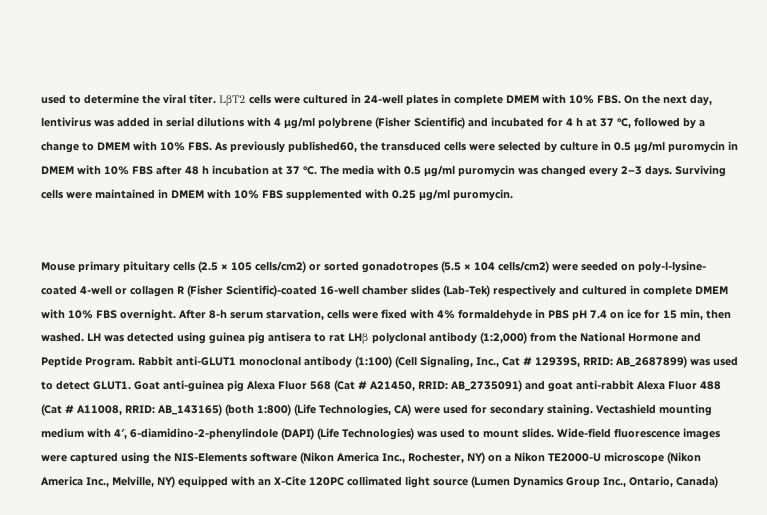used to determine the viral titer. LβT2 cells were cultured in 24-well plates in complete DMEM with 10% FBS. On the next day, lentivirus was added in serial dilutions with 4 µg/ml polybrene (Fisher Scientific) and incubated for 4 h at 37 °C, followed by a change to DMEM with 10% FBS. As previously published60, the transduced cells were selected by culture in 0.5 µg/ml puromycin in DMEM with 10% FBS after 48 h incubation at 37 °C. The media with 0.5 µg/ml puromycin was changed every 2–3 days. Surviving cells were maintained in DMEM with 10% FBS supplemented with 0.25 µg/ml puromycin.


Mouse primary pituitary cells (2.5 × 105 cells/cm2) or sorted gonadotropes (5.5 × 104 cells/cm2) were seeded on poly-l-lysine-coated 4-well or collagen R (Fisher Scientific)-coated 16-well chamber slides (Lab-Tek) respectively and cultured in complete DMEM with 10% FBS overnight. After 8-h serum starvation, cells were fixed with 4% formaldehyde in PBS pH 7.4 on ice for 15 min, then washed. LH was detected using guinea pig antisera to rat LHβ polyclonal antibody (1:2,000) from the National Hormone and Peptide Program. Rabbit anti-GLUT1 monoclonal antibody (1:100) (Cell Signaling, Inc., Cat # 12939S, RRID: AB_2687899) was used to detect GLUT1. Goat anti-guinea pig Alexa Fluor 568 (Cat # A21450, RRID: AB_2735091) and goat anti-rabbit Alexa Fluor 488 (Cat # A11008, RRID: AB_143165) (both 1:800) (Life Technologies, CA) were used for secondary staining. Vectashield mounting medium with 4′, 6-diamidino-2-phenylindole (DAPI) (Life Technologies) was used to mount slides. Wide-field fluorescence images were captured using the NIS-Elements software (Nikon America Inc., Rochester, NY) on a Nikon TE2000-U microscope (Nikon America Inc., Melville, NY) equipped with an X-Cite 120PC collimated light source (Lumen Dynamics Group Inc., Ontario, Canada)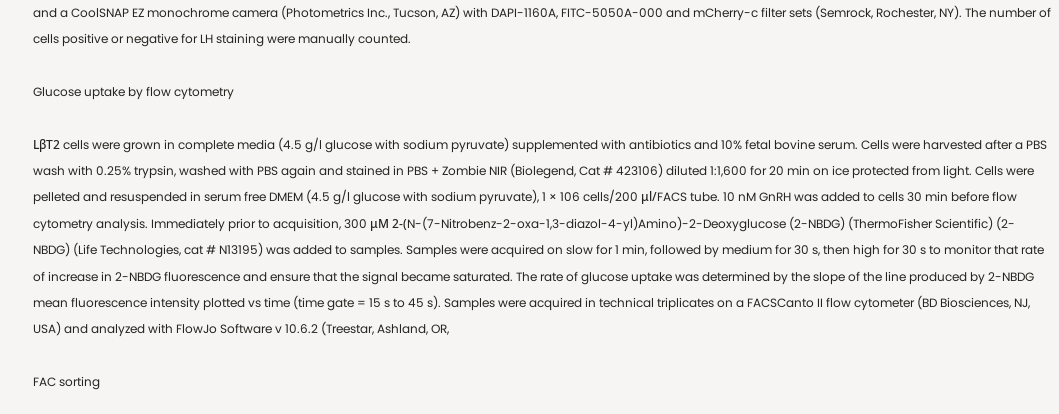and a CoolSNAP EZ monochrome camera (Photometrics Inc., Tucson, AZ) with DAPI-1160A, FITC-5050A-000 and mCherry-c filter sets (Semrock, Rochester, NY). The number of cells positive or negative for LH staining were manually counted.

Glucose uptake by flow cytometry

LβT2 cells were grown in complete media (4.5 g/l glucose with sodium pyruvate) supplemented with antibiotics and 10% fetal bovine serum. Cells were harvested after a PBS wash with 0.25% trypsin, washed with PBS again and stained in PBS + Zombie NIR (Biolegend, Cat # 423106) diluted 1:1,600 for 20 min on ice protected from light. Cells were pelleted and resuspended in serum free DMEM (4.5 g/l glucose with sodium pyruvate), 1 × 106 cells/200 μl/FACS tube. 10 nM GnRH was added to cells 30 min before flow cytometry analysis. Immediately prior to acquisition, 300 μM 2-(N-(7-Nitrobenz-2-oxa-1,3-diazol-4-yl)Amino)-2-Deoxyglucose (2-NBDG) (ThermoFisher Scientific) (2-NBDG) (Life Technologies, cat # N13195) was added to samples. Samples were acquired on slow for 1 min, followed by medium for 30 s, then high for 30 s to monitor that rate of increase in 2-NBDG fluorescence and ensure that the signal became saturated. The rate of glucose uptake was determined by the slope of the line produced by 2-NBDG mean fluorescence intensity plotted vs time (time gate = 15 s to 45 s). Samples were acquired in technical triplicates on a FACSCanto II flow cytometer (BD Biosciences, NJ, USA) and analyzed with FlowJo Software v 10.6.2 (Treestar, Ashland, OR,

FAC sorting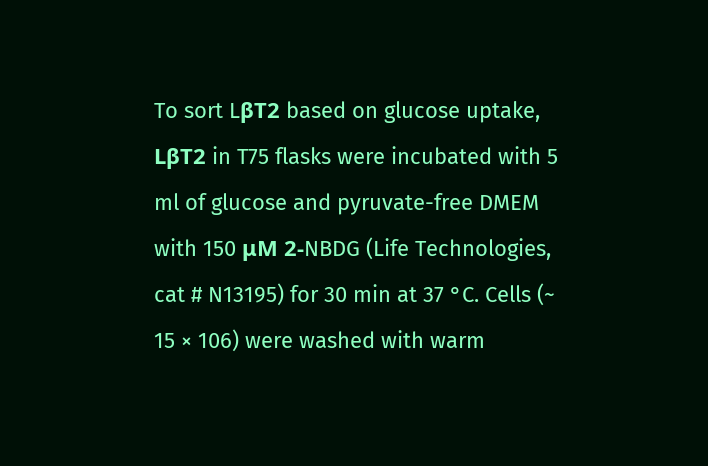To sort LβT2 based on glucose uptake, LβT2 in T75 flasks were incubated with 5 ml of glucose and pyruvate-free DMEM with 150 μM 2-NBDG (Life Technologies, cat # N13195) for 30 min at 37 °C. Cells (~ 15 × 106) were washed with warm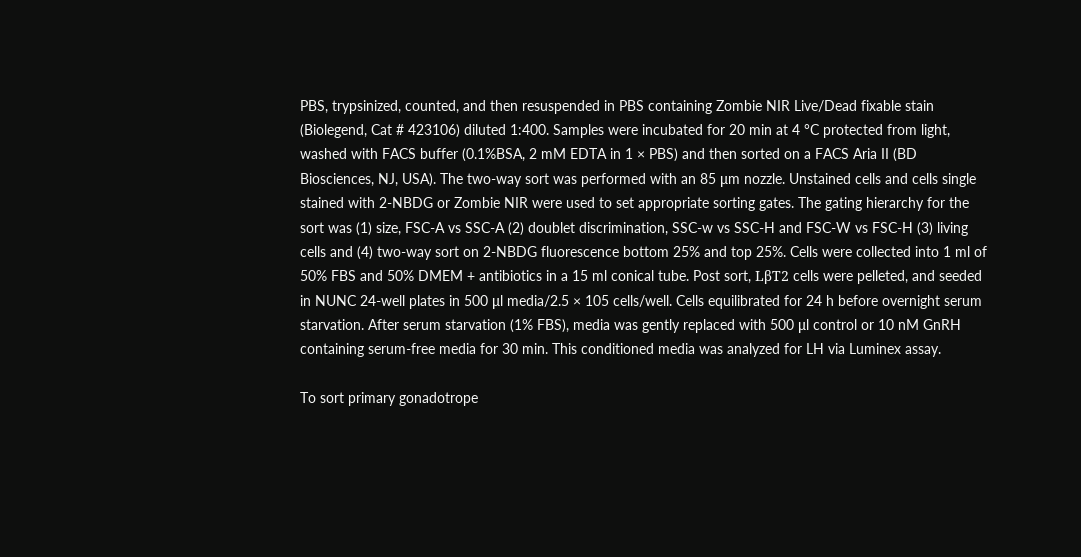PBS, trypsinized, counted, and then resuspended in PBS containing Zombie NIR Live/Dead fixable stain (Biolegend, Cat # 423106) diluted 1:400. Samples were incubated for 20 min at 4 °C protected from light, washed with FACS buffer (0.1%BSA, 2 mM EDTA in 1 × PBS) and then sorted on a FACS Aria II (BD Biosciences, NJ, USA). The two-way sort was performed with an 85 μm nozzle. Unstained cells and cells single stained with 2-NBDG or Zombie NIR were used to set appropriate sorting gates. The gating hierarchy for the sort was (1) size, FSC-A vs SSC-A (2) doublet discrimination, SSC-w vs SSC-H and FSC-W vs FSC-H (3) living cells and (4) two-way sort on 2-NBDG fluorescence bottom 25% and top 25%. Cells were collected into 1 ml of 50% FBS and 50% DMEM + antibiotics in a 15 ml conical tube. Post sort, LβT2 cells were pelleted, and seeded in NUNC 24-well plates in 500 μl media/2.5 × 105 cells/well. Cells equilibrated for 24 h before overnight serum starvation. After serum starvation (1% FBS), media was gently replaced with 500 μl control or 10 nM GnRH containing serum-free media for 30 min. This conditioned media was analyzed for LH via Luminex assay.

To sort primary gonadotrope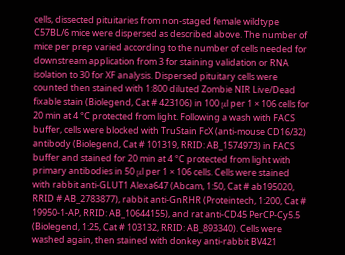cells, dissected pituitaries from non-staged female wildtype C57BL/6 mice were dispersed as described above. The number of mice per prep varied according to the number of cells needed for downstream application from 3 for staining validation or RNA isolation to 30 for XF analysis. Dispersed pituitary cells were counted then stained with 1:800 diluted Zombie NIR Live/Dead fixable stain (Biolegend, Cat # 423106) in 100 μl per 1 × 106 cells for 20 min at 4 °C protected from light. Following a wash with FACS buffer, cells were blocked with TruStain FcX (anti-mouse CD16/32) antibody (Biolegend, Cat # 101319, RRID: AB_1574973) in FACS buffer and stained for 20 min at 4 °C protected from light with primary antibodies in 50 μl per 1 × 106 cells. Cells were stained with rabbit anti-GLUT1 Alexa647 (Abcam, 1:50, Cat # ab195020, RRID # AB_2783877), rabbit anti-GnRHR (Proteintech, 1:200, Cat # 19950-1-AP, RRID: AB_10644155), and rat anti-CD45 PerCP-Cy5.5 (Biolegend, 1:25, Cat # 103132, RRID: AB_893340). Cells were washed again, then stained with donkey anti-rabbit BV421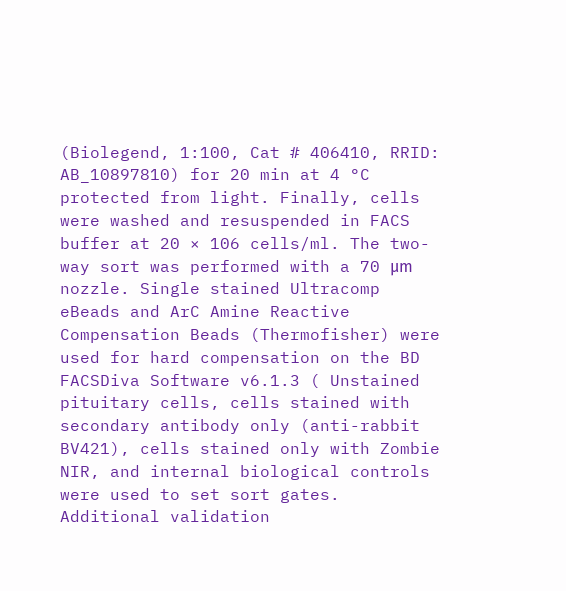(Biolegend, 1:100, Cat # 406410, RRID: AB_10897810) for 20 min at 4 °C protected from light. Finally, cells were washed and resuspended in FACS buffer at 20 × 106 cells/ml. The two-way sort was performed with a 70 μm nozzle. Single stained Ultracomp eBeads and ArC Amine Reactive Compensation Beads (Thermofisher) were used for hard compensation on the BD FACSDiva Software v6.1.3 ( Unstained pituitary cells, cells stained with secondary antibody only (anti-rabbit BV421), cells stained only with Zombie NIR, and internal biological controls were used to set sort gates. Additional validation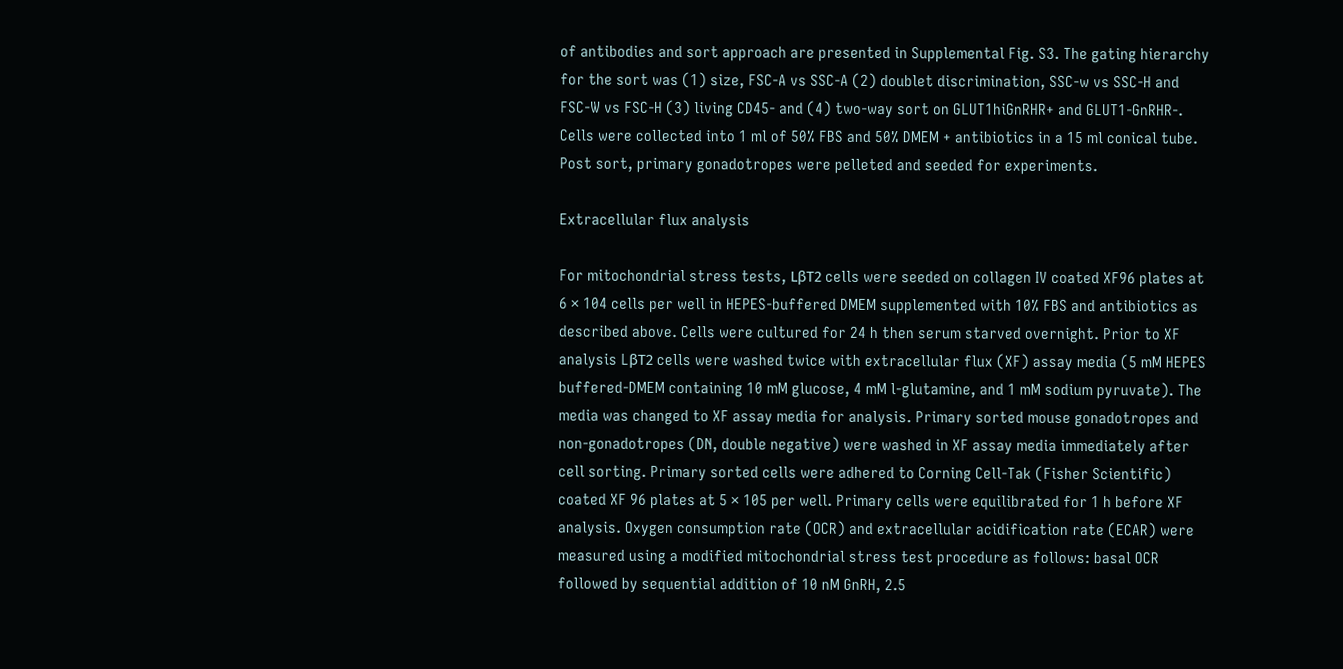of antibodies and sort approach are presented in Supplemental Fig. S3. The gating hierarchy for the sort was (1) size, FSC-A vs SSC-A (2) doublet discrimination, SSC-w vs SSC-H and FSC-W vs FSC-H (3) living CD45- and (4) two-way sort on GLUT1hiGnRHR+ and GLUT1-GnRHR-. Cells were collected into 1 ml of 50% FBS and 50% DMEM + antibiotics in a 15 ml conical tube. Post sort, primary gonadotropes were pelleted and seeded for experiments.

Extracellular flux analysis

For mitochondrial stress tests, LβT2 cells were seeded on collagen IV coated XF96 plates at 6 × 104 cells per well in HEPES-buffered DMEM supplemented with 10% FBS and antibiotics as described above. Cells were cultured for 24 h then serum starved overnight. Prior to XF analysis LβT2 cells were washed twice with extracellular flux (XF) assay media (5 mM HEPES buffered-DMEM containing 10 mM glucose, 4 mM l-glutamine, and 1 mM sodium pyruvate). The media was changed to XF assay media for analysis. Primary sorted mouse gonadotropes and non-gonadotropes (DN, double negative) were washed in XF assay media immediately after cell sorting. Primary sorted cells were adhered to Corning Cell-Tak (Fisher Scientific) coated XF 96 plates at 5 × 105 per well. Primary cells were equilibrated for 1 h before XF analysis. Oxygen consumption rate (OCR) and extracellular acidification rate (ECAR) were measured using a modified mitochondrial stress test procedure as follows: basal OCR followed by sequential addition of 10 nM GnRH, 2.5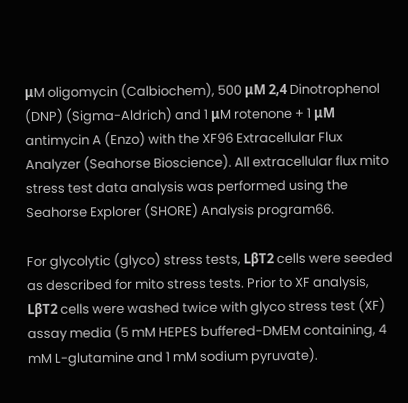μM oligomycin (Calbiochem), 500 μM 2,4 Dinotrophenol (DNP) (Sigma-Aldrich) and 1 μM rotenone + 1 μM antimycin A (Enzo) with the XF96 Extracellular Flux Analyzer (Seahorse Bioscience). All extracellular flux mito stress test data analysis was performed using the Seahorse Explorer (SHORE) Analysis program66.

For glycolytic (glyco) stress tests, LβT2 cells were seeded as described for mito stress tests. Prior to XF analysis, LβT2 cells were washed twice with glyco stress test (XF) assay media (5 mM HEPES buffered-DMEM containing, 4 mM L-glutamine and 1 mM sodium pyruvate).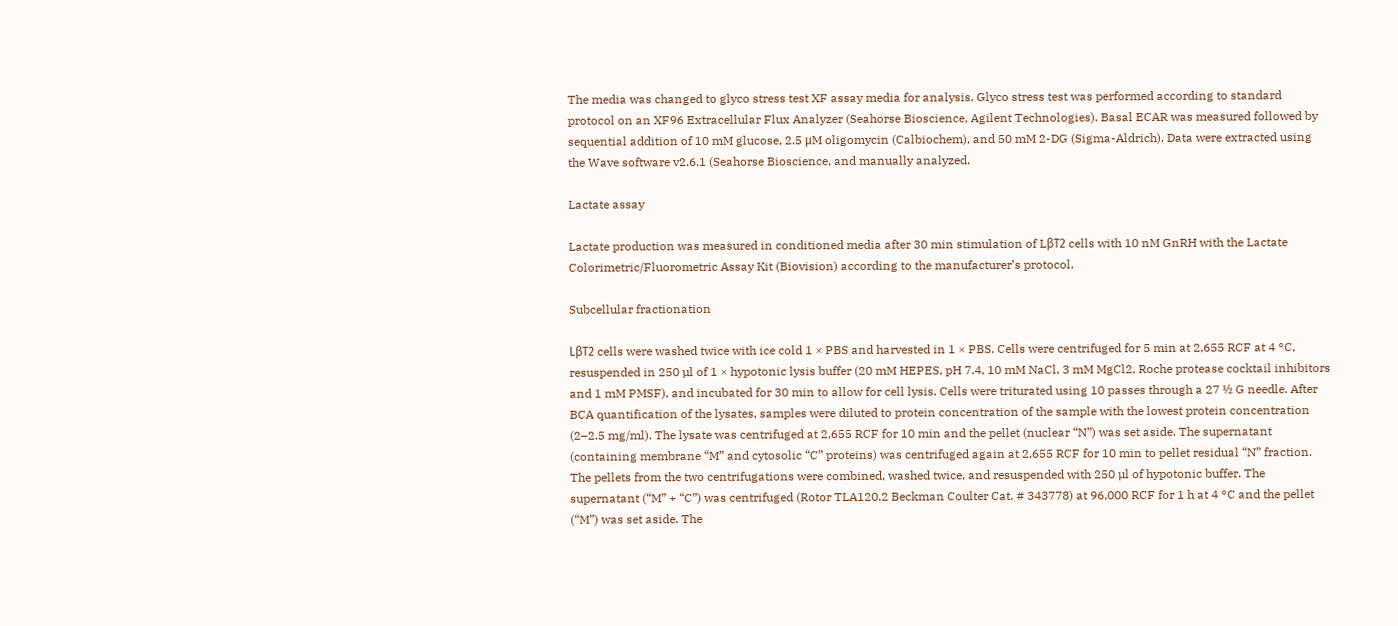The media was changed to glyco stress test XF assay media for analysis. Glyco stress test was performed according to standard protocol on an XF96 Extracellular Flux Analyzer (Seahorse Bioscience, Agilent Technologies). Basal ECAR was measured followed by sequential addition of 10 mM glucose, 2.5 μM oligomycin (Calbiochem), and 50 mM 2-DG (Sigma-Aldrich). Data were extracted using the Wave software v2.6.1 (Seahorse Bioscience, and manually analyzed.

Lactate assay

Lactate production was measured in conditioned media after 30 min stimulation of LβT2 cells with 10 nM GnRH with the Lactate Colorimetric/Fluorometric Assay Kit (Biovision) according to the manufacturer’s protocol.

Subcellular fractionation

LβT2 cells were washed twice with ice cold 1 × PBS and harvested in 1 × PBS. Cells were centrifuged for 5 min at 2,655 RCF at 4 °C, resuspended in 250 µl of 1 × hypotonic lysis buffer (20 mM HEPES, pH 7.4, 10 mM NaCl, 3 mM MgCl2, Roche protease cocktail inhibitors and 1 mM PMSF), and incubated for 30 min to allow for cell lysis. Cells were triturated using 10 passes through a 27 ½ G needle. After BCA quantification of the lysates, samples were diluted to protein concentration of the sample with the lowest protein concentration (2–2.5 mg/ml). The lysate was centrifuged at 2,655 RCF for 10 min and the pellet (nuclear “N”) was set aside. The supernatant (containing membrane “M” and cytosolic “C” proteins) was centrifuged again at 2,655 RCF for 10 min to pellet residual “N” fraction. The pellets from the two centrifugations were combined, washed twice, and resuspended with 250 µl of hypotonic buffer. The supernatant (“M” + “C”) was centrifuged (Rotor TLA120.2 Beckman Coulter Cat. # 343778) at 96,000 RCF for 1 h at 4 °C and the pellet (“M”) was set aside. The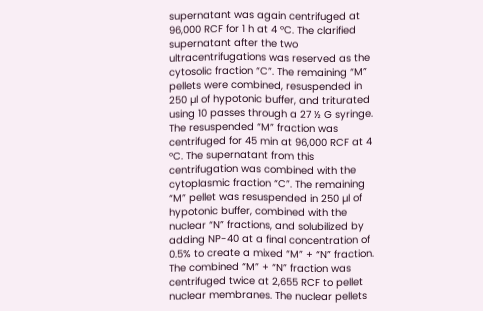supernatant was again centrifuged at 96,000 RCF for 1 h at 4 °C. The clarified supernatant after the two ultracentrifugations was reserved as the cytosolic fraction “C”. The remaining “M” pellets were combined, resuspended in 250 µl of hypotonic buffer, and triturated using 10 passes through a 27 ½ G syringe. The resuspended “M” fraction was centrifuged for 45 min at 96,000 RCF at 4 °C. The supernatant from this centrifugation was combined with the cytoplasmic fraction “C”. The remaining “M” pellet was resuspended in 250 µl of hypotonic buffer, combined with the nuclear “N” fractions, and solubilized by adding NP-40 at a final concentration of 0.5% to create a mixed “M” + “N” fraction. The combined “M” + “N” fraction was centrifuged twice at 2,655 RCF to pellet nuclear membranes. The nuclear pellets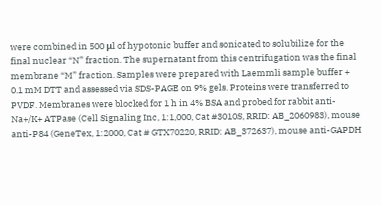were combined in 500 μl of hypotonic buffer and sonicated to solubilize for the final nuclear “N” fraction. The supernatant from this centrifugation was the final membrane “M” fraction. Samples were prepared with Laemmli sample buffer + 0.1 mM DTT and assessed via SDS-PAGE on 9% gels. Proteins were transferred to PVDF. Membranes were blocked for 1 h in 4% BSA and probed for rabbit anti-Na+/K+ ATPase (Cell Signaling Inc, 1:1,000, Cat #3010S, RRID: AB_2060983), mouse anti-P84 (GeneTex, 1:2000, Cat # GTX70220, RRID: AB_372637), mouse anti-GAPDH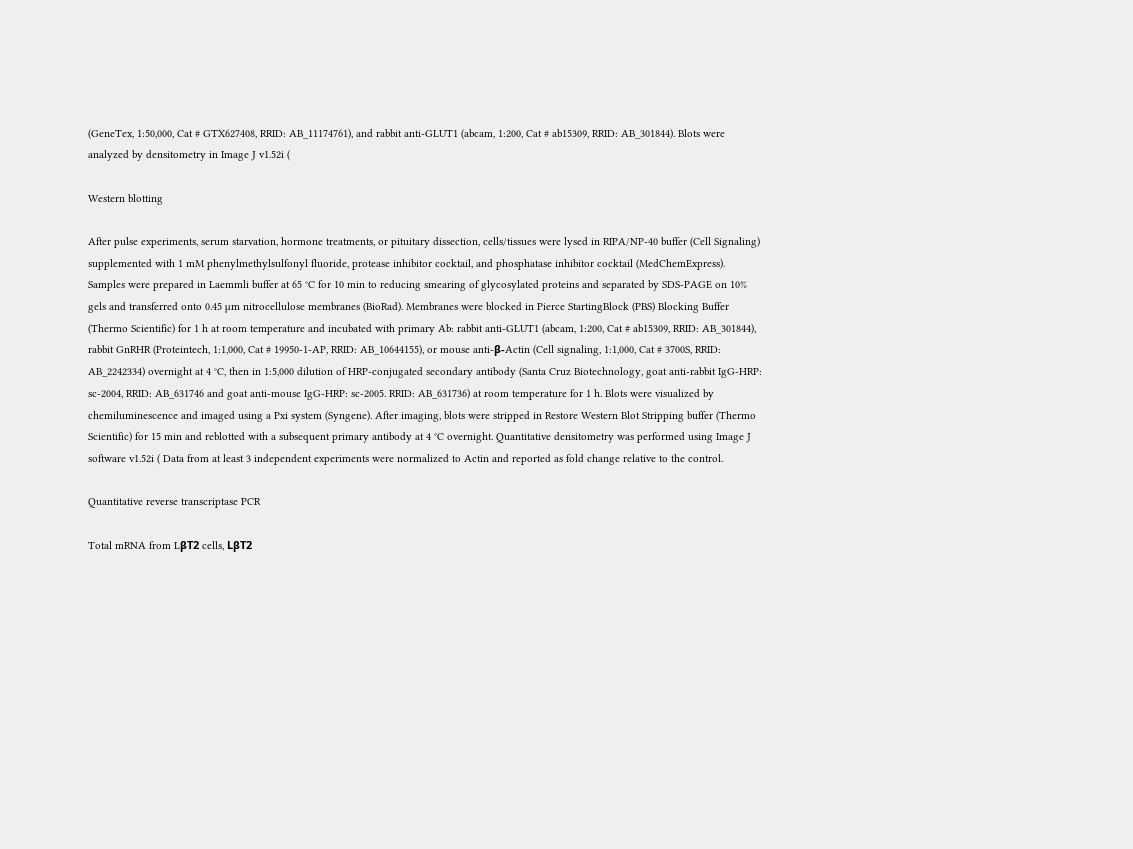(GeneTex, 1:50,000, Cat # GTX627408, RRID: AB_11174761), and rabbit anti-GLUT1 (abcam, 1:200, Cat # ab15309, RRID: AB_301844). Blots were analyzed by densitometry in Image J v1.52i (

Western blotting

After pulse experiments, serum starvation, hormone treatments, or pituitary dissection, cells/tissues were lysed in RIPA/NP-40 buffer (Cell Signaling) supplemented with 1 mM phenylmethylsulfonyl fluoride, protease inhibitor cocktail, and phosphatase inhibitor cocktail (MedChemExpress). Samples were prepared in Laemmli buffer at 65 °C for 10 min to reducing smearing of glycosylated proteins and separated by SDS-PAGE on 10% gels and transferred onto 0.45 µm nitrocellulose membranes (BioRad). Membranes were blocked in Pierce StartingBlock (PBS) Blocking Buffer (Thermo Scientific) for 1 h at room temperature and incubated with primary Ab: rabbit anti-GLUT1 (abcam, 1:200, Cat # ab15309, RRID: AB_301844), rabbit GnRHR (Proteintech, 1:1,000, Cat # 19950-1-AP, RRID: AB_10644155), or mouse anti-β-Actin (Cell signaling, 1:1,000, Cat # 3700S, RRID: AB_2242334) overnight at 4 °C, then in 1:5,000 dilution of HRP-conjugated secondary antibody (Santa Cruz Biotechnology, goat anti-rabbit IgG-HRP: sc-2004, RRID: AB_631746 and goat anti-mouse IgG-HRP: sc-2005. RRID: AB_631736) at room temperature for 1 h. Blots were visualized by chemiluminescence and imaged using a Pxi system (Syngene). After imaging, blots were stripped in Restore Western Blot Stripping buffer (Thermo Scientific) for 15 min and reblotted with a subsequent primary antibody at 4 °C overnight. Quantitative densitometry was performed using Image J software v1.52i ( Data from at least 3 independent experiments were normalized to Actin and reported as fold change relative to the control.

Quantitative reverse transcriptase PCR

Total mRNA from LβT2 cells, LβT2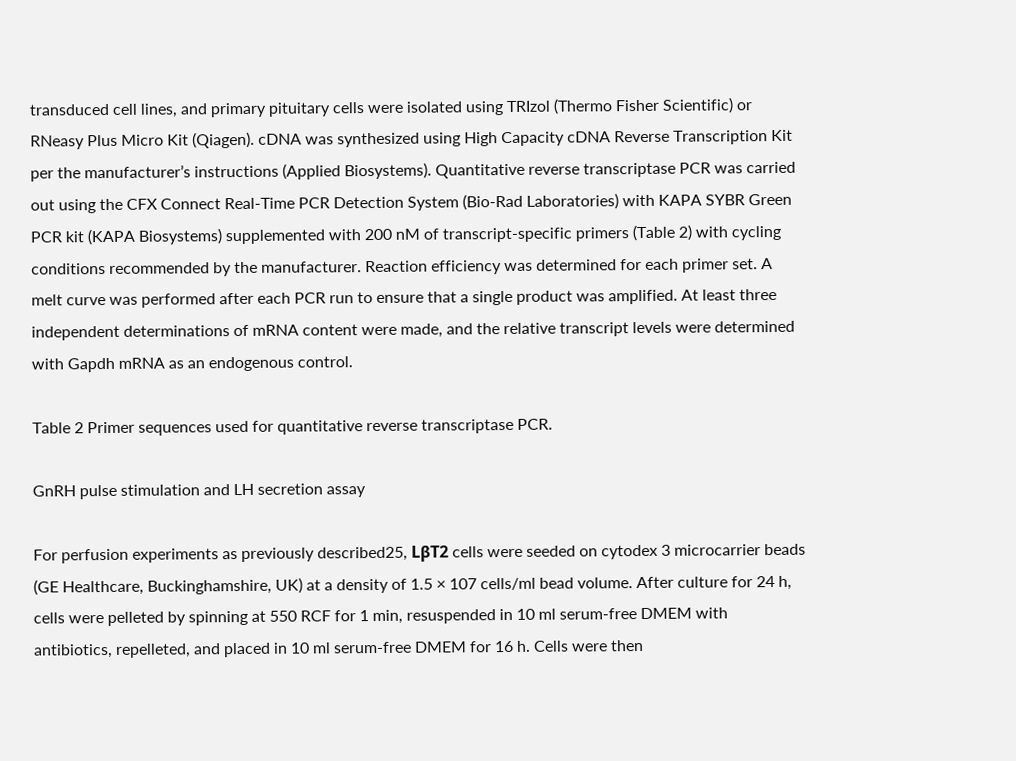transduced cell lines, and primary pituitary cells were isolated using TRIzol (Thermo Fisher Scientific) or RNeasy Plus Micro Kit (Qiagen). cDNA was synthesized using High Capacity cDNA Reverse Transcription Kit per the manufacturer’s instructions (Applied Biosystems). Quantitative reverse transcriptase PCR was carried out using the CFX Connect Real-Time PCR Detection System (Bio-Rad Laboratories) with KAPA SYBR Green PCR kit (KAPA Biosystems) supplemented with 200 nM of transcript-specific primers (Table 2) with cycling conditions recommended by the manufacturer. Reaction efficiency was determined for each primer set. A melt curve was performed after each PCR run to ensure that a single product was amplified. At least three independent determinations of mRNA content were made, and the relative transcript levels were determined with Gapdh mRNA as an endogenous control.

Table 2 Primer sequences used for quantitative reverse transcriptase PCR.

GnRH pulse stimulation and LH secretion assay

For perfusion experiments as previously described25, LβT2 cells were seeded on cytodex 3 microcarrier beads (GE Healthcare, Buckinghamshire, UK) at a density of 1.5 × 107 cells/ml bead volume. After culture for 24 h, cells were pelleted by spinning at 550 RCF for 1 min, resuspended in 10 ml serum-free DMEM with antibiotics, repelleted, and placed in 10 ml serum-free DMEM for 16 h. Cells were then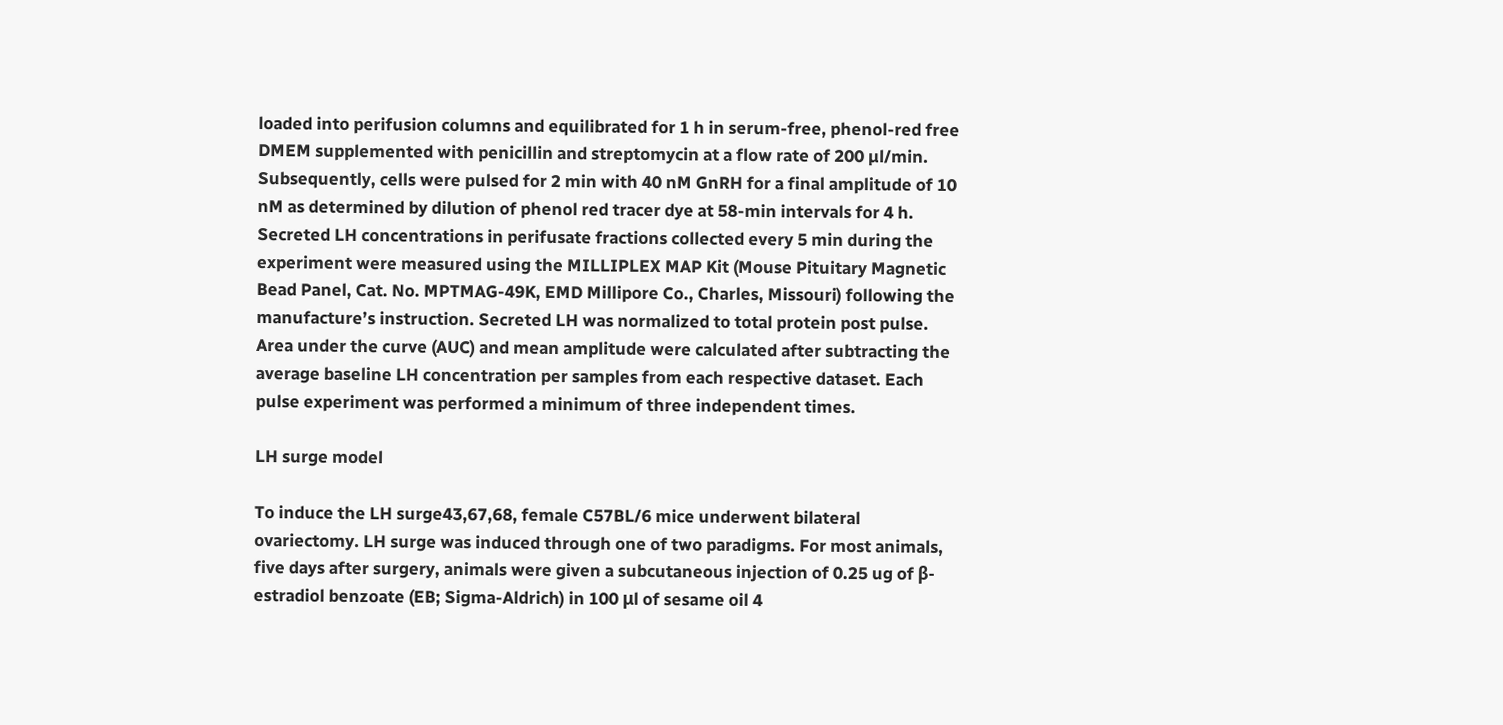loaded into perifusion columns and equilibrated for 1 h in serum-free, phenol-red free DMEM supplemented with penicillin and streptomycin at a flow rate of 200 µl/min. Subsequently, cells were pulsed for 2 min with 40 nM GnRH for a final amplitude of 10 nM as determined by dilution of phenol red tracer dye at 58-min intervals for 4 h. Secreted LH concentrations in perifusate fractions collected every 5 min during the experiment were measured using the MILLIPLEX MAP Kit (Mouse Pituitary Magnetic Bead Panel, Cat. No. MPTMAG-49K, EMD Millipore Co., Charles, Missouri) following the manufacture’s instruction. Secreted LH was normalized to total protein post pulse. Area under the curve (AUC) and mean amplitude were calculated after subtracting the average baseline LH concentration per samples from each respective dataset. Each pulse experiment was performed a minimum of three independent times.

LH surge model

To induce the LH surge43,67,68, female C57BL/6 mice underwent bilateral ovariectomy. LH surge was induced through one of two paradigms. For most animals, five days after surgery, animals were given a subcutaneous injection of 0.25 ug of β-estradiol benzoate (EB; Sigma-Aldrich) in 100 μl of sesame oil 4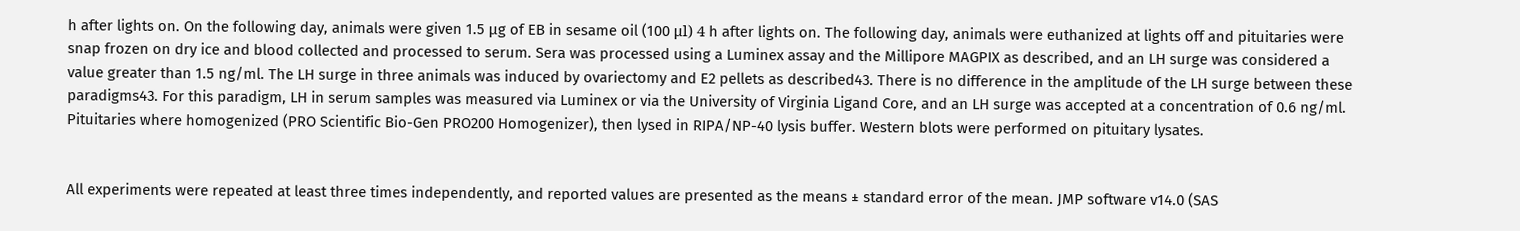h after lights on. On the following day, animals were given 1.5 μg of EB in sesame oil (100 μl) 4 h after lights on. The following day, animals were euthanized at lights off and pituitaries were snap frozen on dry ice and blood collected and processed to serum. Sera was processed using a Luminex assay and the Millipore MAGPIX as described, and an LH surge was considered a value greater than 1.5 ng/ml. The LH surge in three animals was induced by ovariectomy and E2 pellets as described43. There is no difference in the amplitude of the LH surge between these paradigms43. For this paradigm, LH in serum samples was measured via Luminex or via the University of Virginia Ligand Core, and an LH surge was accepted at a concentration of 0.6 ng/ml. Pituitaries where homogenized (PRO Scientific Bio-Gen PRO200 Homogenizer), then lysed in RIPA/NP-40 lysis buffer. Western blots were performed on pituitary lysates.


All experiments were repeated at least three times independently, and reported values are presented as the means ± standard error of the mean. JMP software v14.0 (SAS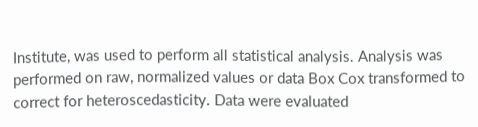Institute, was used to perform all statistical analysis. Analysis was performed on raw, normalized values or data Box Cox transformed to correct for heteroscedasticity. Data were evaluated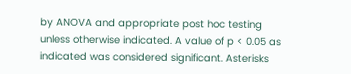by ANOVA and appropriate post hoc testing unless otherwise indicated. A value of p < 0.05 as indicated was considered significant. Asterisks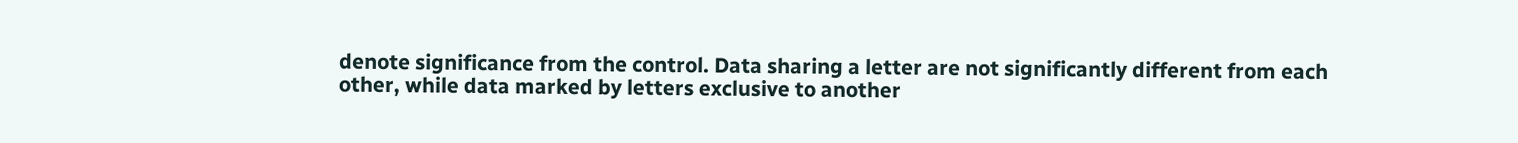denote significance from the control. Data sharing a letter are not significantly different from each other, while data marked by letters exclusive to another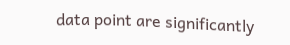data point are significantly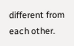different from each other.